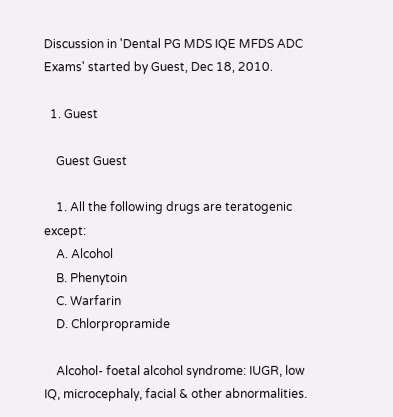Discussion in 'Dental PG MDS IQE MFDS ADC Exams' started by Guest, Dec 18, 2010.

  1. Guest

    Guest Guest

    1. All the following drugs are teratogenic except:
    A. Alcohol
    B. Phenytoin
    C. Warfarin
    D. Chlorpropramide

    Alcohol- foetal alcohol syndrome: IUGR, low IQ, microcephaly, facial & other abnormalities.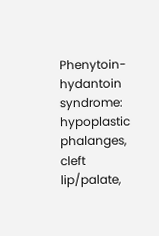Phenytoin- hydantoin syndrome: hypoplastic phalanges, cleft lip/palate,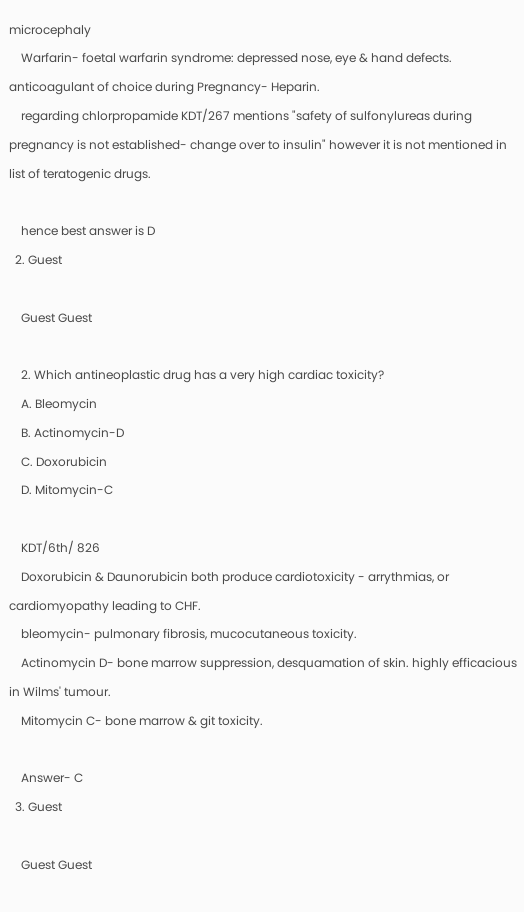microcephaly
    Warfarin- foetal warfarin syndrome: depressed nose, eye & hand defects. anticoagulant of choice during Pregnancy- Heparin.
    regarding chlorpropamide KDT/267 mentions "safety of sulfonylureas during pregnancy is not established- change over to insulin" however it is not mentioned in list of teratogenic drugs.

    hence best answer is D
  2. Guest

    Guest Guest

    2. Which antineoplastic drug has a very high cardiac toxicity?
    A. Bleomycin
    B. Actinomycin-D
    C. Doxorubicin
    D. Mitomycin-C

    KDT/6th/ 826
    Doxorubicin & Daunorubicin both produce cardiotoxicity - arrythmias, or cardiomyopathy leading to CHF.
    bleomycin- pulmonary fibrosis, mucocutaneous toxicity.
    Actinomycin D- bone marrow suppression, desquamation of skin. highly efficacious in Wilms' tumour.
    Mitomycin C- bone marrow & git toxicity.

    Answer- C
  3. Guest

    Guest Guest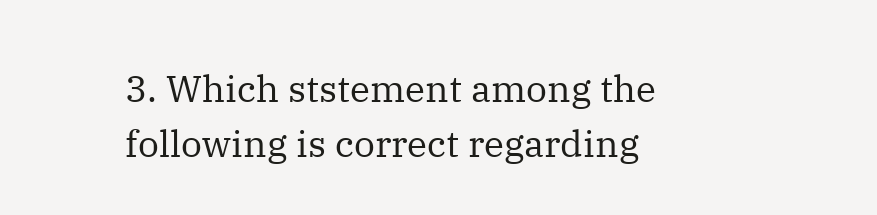3. Which ststement among the following is correct regarding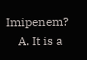Imipenem?
    A. It is a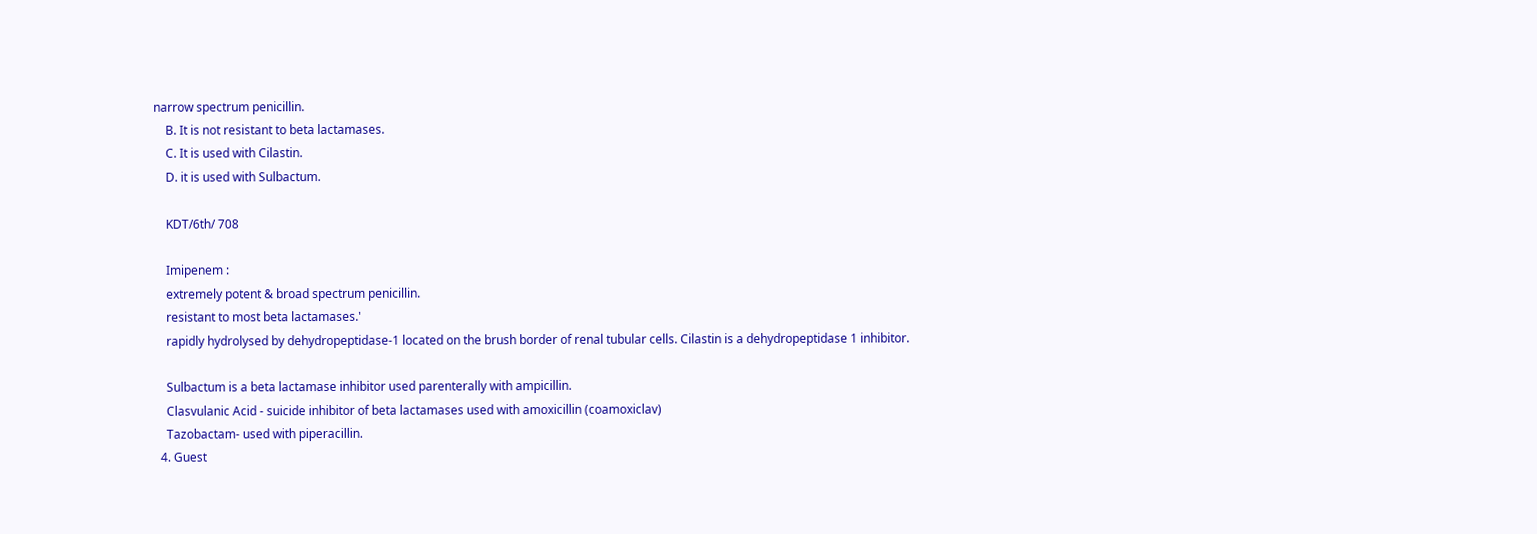narrow spectrum penicillin.
    B. It is not resistant to beta lactamases.
    C. It is used with Cilastin.
    D. it is used with Sulbactum.

    KDT/6th/ 708

    Imipenem :
    extremely potent & broad spectrum penicillin.
    resistant to most beta lactamases.'
    rapidly hydrolysed by dehydropeptidase-1 located on the brush border of renal tubular cells. Cilastin is a dehydropeptidase 1 inhibitor.

    Sulbactum is a beta lactamase inhibitor used parenterally with ampicillin.
    Clasvulanic Acid - suicide inhibitor of beta lactamases used with amoxicillin (coamoxiclav)
    Tazobactam- used with piperacillin.
  4. Guest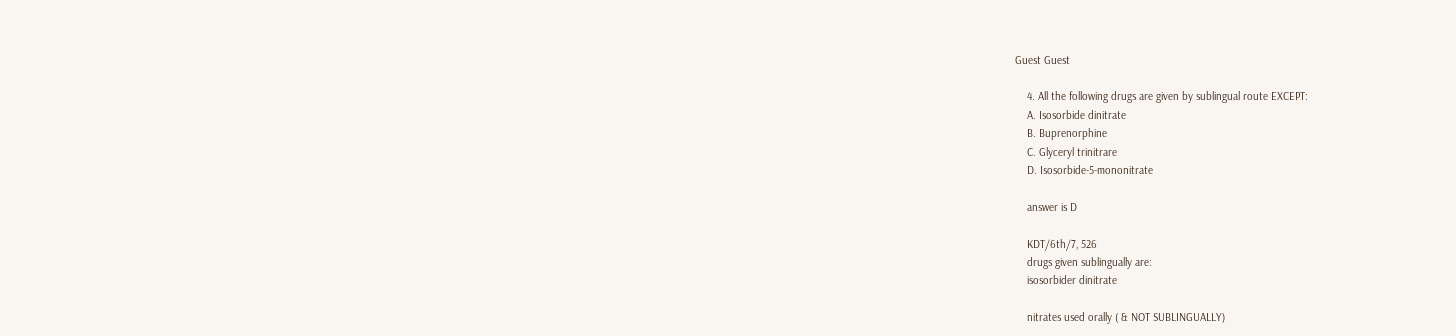Guest Guest

    4. All the following drugs are given by sublingual route EXCEPT:
    A. Isosorbide dinitrate
    B. Buprenorphine
    C. Glyceryl trinitrare
    D. Isosorbide-5-mononitrate

    answer is D

    KDT/6th/7, 526
    drugs given sublingually are:
    isosorbider dinitrate

    nitrates used orally ( & NOT SUBLINGUALLY)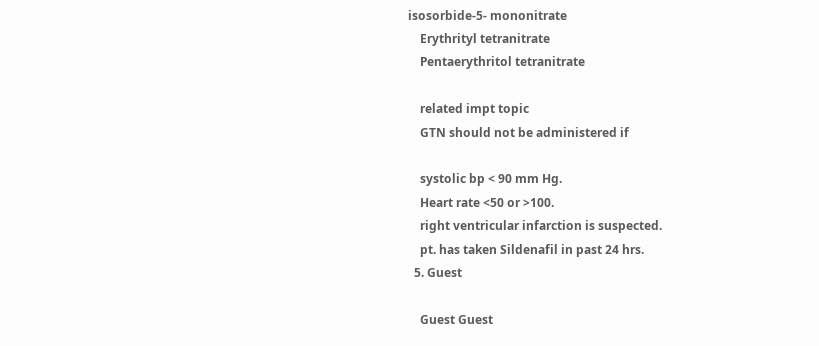isosorbide-5- mononitrate
    Erythrityl tetranitrate
    Pentaerythritol tetranitrate

    related impt topic
    GTN should not be administered if

    systolic bp < 90 mm Hg.
    Heart rate <50 or >100.
    right ventricular infarction is suspected.
    pt. has taken Sildenafil in past 24 hrs.
  5. Guest

    Guest Guest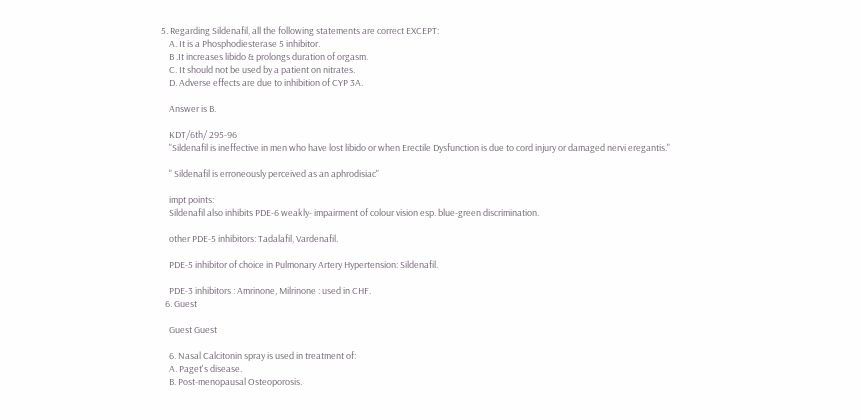5. Regarding Sildenafil, all the following statements are correct EXCEPT:
    A. It is a Phosphodiesterase 5 inhibitor.
    B .It increases libido & prolongs duration of orgasm.
    C. It should not be used by a patient on nitrates.
    D. Adverse effects are due to inhibition of CYP 3A.

    Answer is B.

    KDT/6th/ 295-96
    "Sildenafil is ineffective in men who have lost libido or when Erectile Dysfunction is due to cord injury or damaged nervi eregantis."

    " Sildenafil is erroneously perceived as an aphrodisiac"

    impt points:
    Sildenafil also inhibits PDE-6 weakly- impairment of colour vision esp. blue-green discrimination.

    other PDE-5 inhibitors: Tadalafil, Vardenafil.

    PDE-5 inhibitor of choice in Pulmonary Artery Hypertension: Sildenafil.

    PDE-3 inhibitors : Amrinone, Milrinone : used in CHF.
  6. Guest

    Guest Guest

    6. Nasal Calcitonin spray is used in treatment of:
    A. Paget's disease.
    B. Post-menopausal Osteoporosis.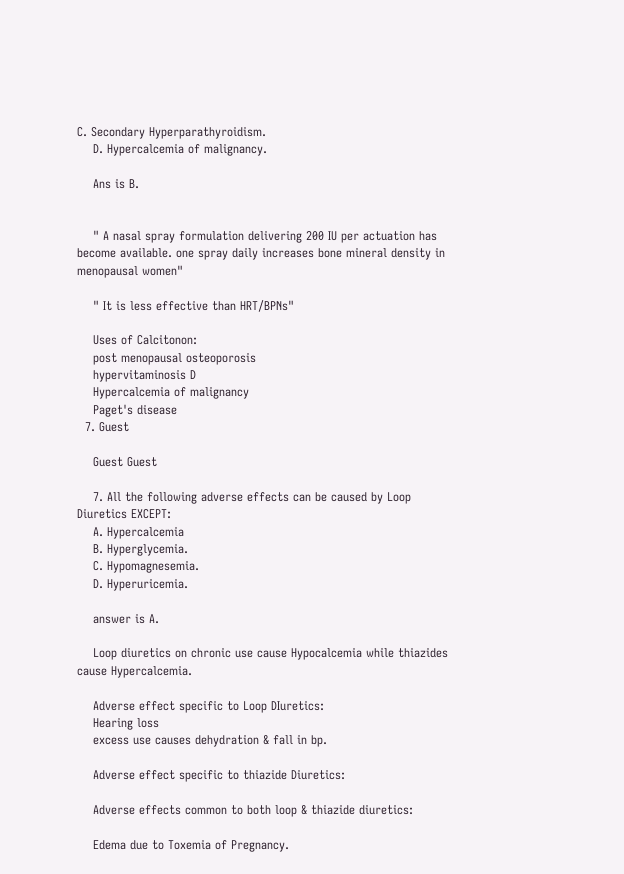C. Secondary Hyperparathyroidism.
    D. Hypercalcemia of malignancy.

    Ans is B.


    " A nasal spray formulation delivering 200 IU per actuation has become available. one spray daily increases bone mineral density in menopausal women"

    " It is less effective than HRT/BPNs"

    Uses of Calcitonon:
    post menopausal osteoporosis
    hypervitaminosis D
    Hypercalcemia of malignancy
    Paget's disease
  7. Guest

    Guest Guest

    7. All the following adverse effects can be caused by Loop Diuretics EXCEPT:
    A. Hypercalcemia
    B. Hyperglycemia.
    C. Hypomagnesemia.
    D. Hyperuricemia.

    answer is A.

    Loop diuretics on chronic use cause Hypocalcemia while thiazides cause Hypercalcemia.

    Adverse effect specific to Loop DIuretics:
    Hearing loss
    excess use causes dehydration & fall in bp.

    Adverse effect specific to thiazide Diuretics:

    Adverse effects common to both loop & thiazide diuretics:

    Edema due to Toxemia of Pregnancy.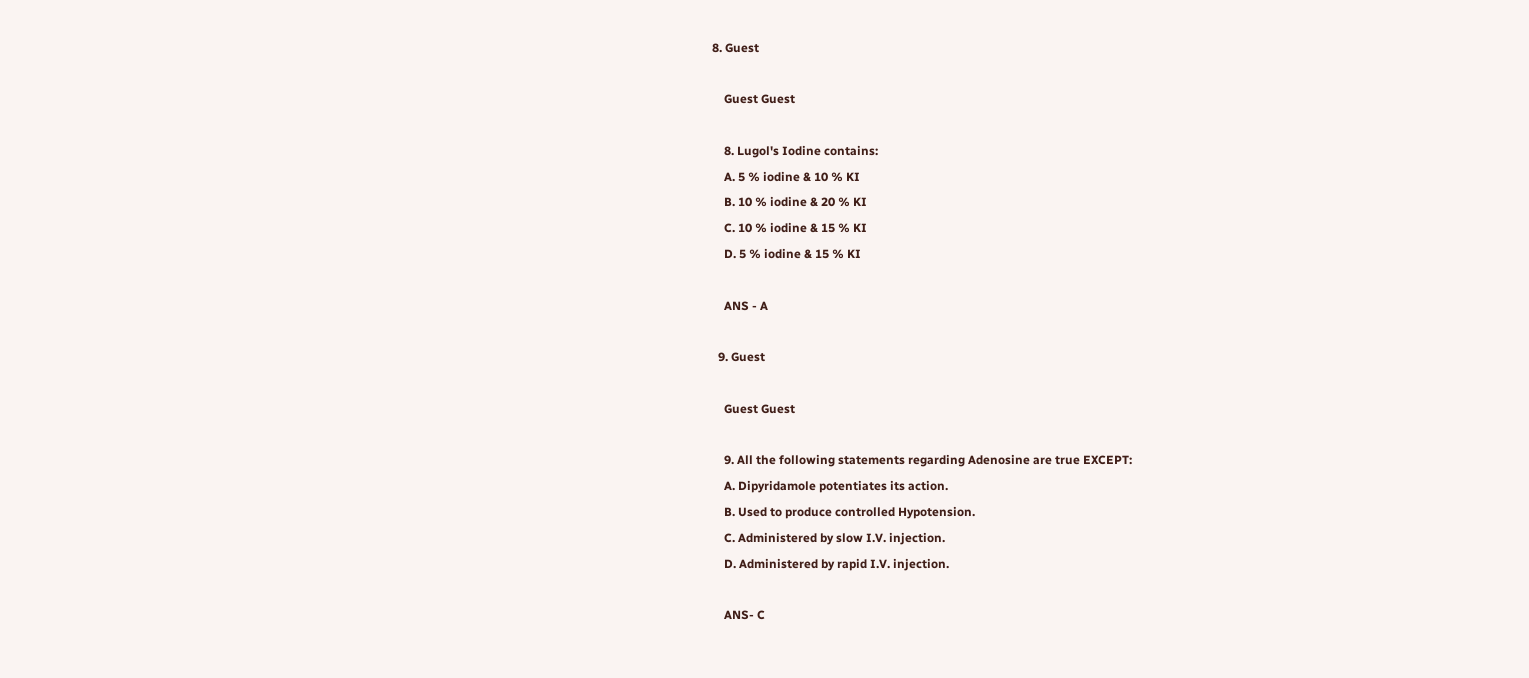8. Guest

    Guest Guest

    8. Lugol's Iodine contains:
    A. 5 % iodine & 10 % KI
    B. 10 % iodine & 20 % KI
    C. 10 % iodine & 15 % KI
    D. 5 % iodine & 15 % KI

    ANS - A

  9. Guest

    Guest Guest

    9. All the following statements regarding Adenosine are true EXCEPT:
    A. Dipyridamole potentiates its action.
    B. Used to produce controlled Hypotension.
    C. Administered by slow I.V. injection.
    D. Administered by rapid I.V. injection.

    ANS- C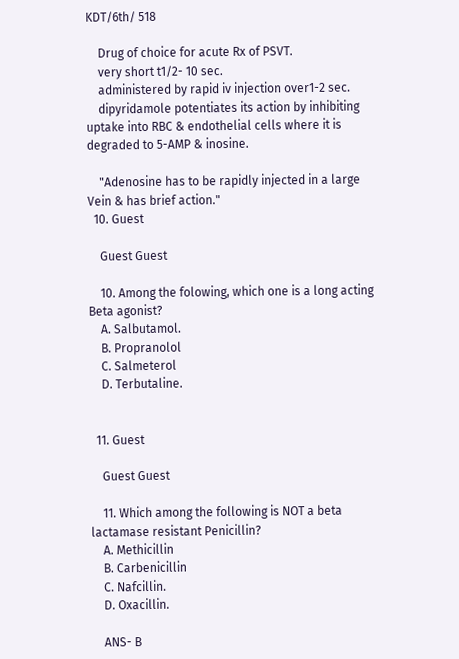KDT/6th/ 518

    Drug of choice for acute Rx of PSVT.
    very short t1/2- 10 sec.
    administered by rapid iv injection over1-2 sec.
    dipyridamole potentiates its action by inhibiting uptake into RBC & endothelial cells where it is degraded to 5-AMP & inosine.

    "Adenosine has to be rapidly injected in a large Vein & has brief action."
  10. Guest

    Guest Guest

    10. Among the folowing, which one is a long acting Beta agonist?
    A. Salbutamol.
    B. Propranolol
    C. Salmeterol
    D. Terbutaline.


  11. Guest

    Guest Guest

    11. Which among the following is NOT a beta lactamase resistant Penicillin?
    A. Methicillin
    B. Carbenicillin
    C. Nafcillin.
    D. Oxacillin.

    ANS- B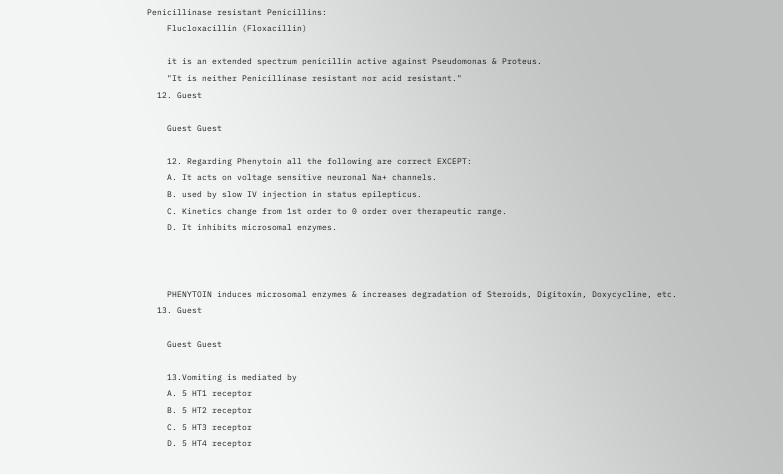Penicillinase resistant Penicillins:
    Flucloxacillin (Floxacillin)

    it is an extended spectrum penicillin active against Pseudomonas & Proteus.
    "It is neither Penicillinase resistant nor acid resistant."
  12. Guest

    Guest Guest

    12. Regarding Phenytoin all the following are correct EXCEPT:
    A. It acts on voltage sensitive neuronal Na+ channels.
    B. used by slow IV injection in status epilepticus.
    C. Kinetics change from 1st order to 0 order over therapeutic range.
    D. It inhibits microsomal enzymes.



    PHENYTOIN induces microsomal enzymes & increases degradation of Steroids, Digitoxin, Doxycycline, etc.
  13. Guest

    Guest Guest

    13.Vomiting is mediated by
    A. 5 HT1 receptor
    B. 5 HT2 receptor
    C. 5 HT3 receptor
    D. 5 HT4 receptor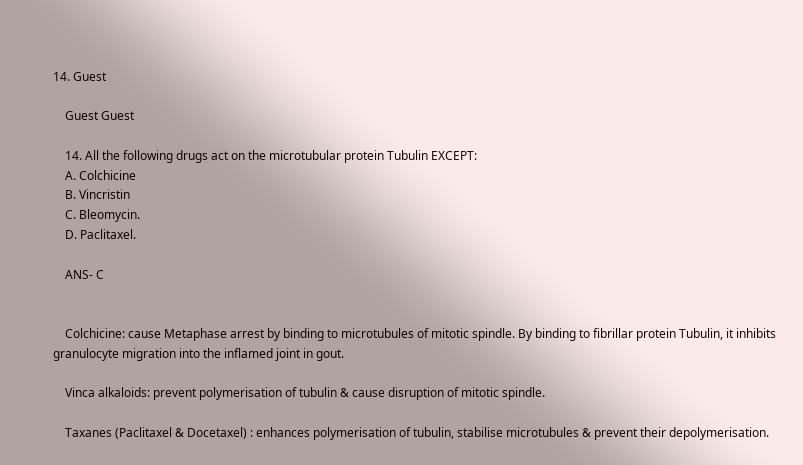14. Guest

    Guest Guest

    14. All the following drugs act on the microtubular protein Tubulin EXCEPT:
    A. Colchicine
    B. Vincristin
    C. Bleomycin.
    D. Paclitaxel.

    ANS- C


    Colchicine: cause Metaphase arrest by binding to microtubules of mitotic spindle. By binding to fibrillar protein Tubulin, it inhibits granulocyte migration into the inflamed joint in gout.

    Vinca alkaloids: prevent polymerisation of tubulin & cause disruption of mitotic spindle.

    Taxanes (Paclitaxel & Docetaxel) : enhances polymerisation of tubulin, stabilise microtubules & prevent their depolymerisation.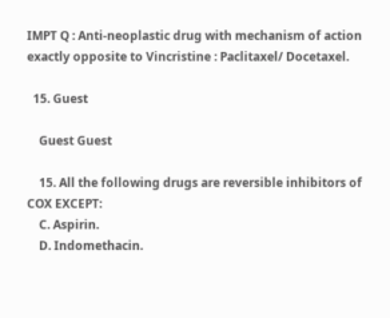IMPT Q : Anti-neoplastic drug with mechanism of action exactly opposite to Vincristine : Paclitaxel/ Docetaxel.

  15. Guest

    Guest Guest

    15. All the following drugs are reversible inhibitors of COX EXCEPT:
    C. Aspirin.
    D. Indomethacin.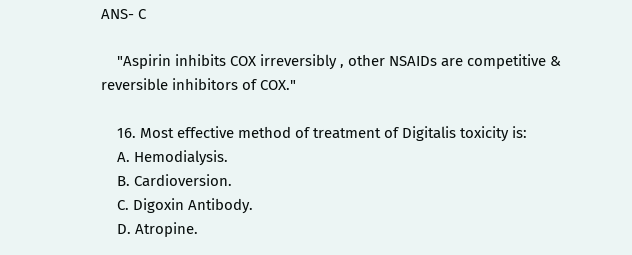ANS- C

    "Aspirin inhibits COX irreversibly , other NSAIDs are competitive & reversible inhibitors of COX."

    16. Most effective method of treatment of Digitalis toxicity is:
    A. Hemodialysis.
    B. Cardioversion.
    C. Digoxin Antibody.
    D. Atropine.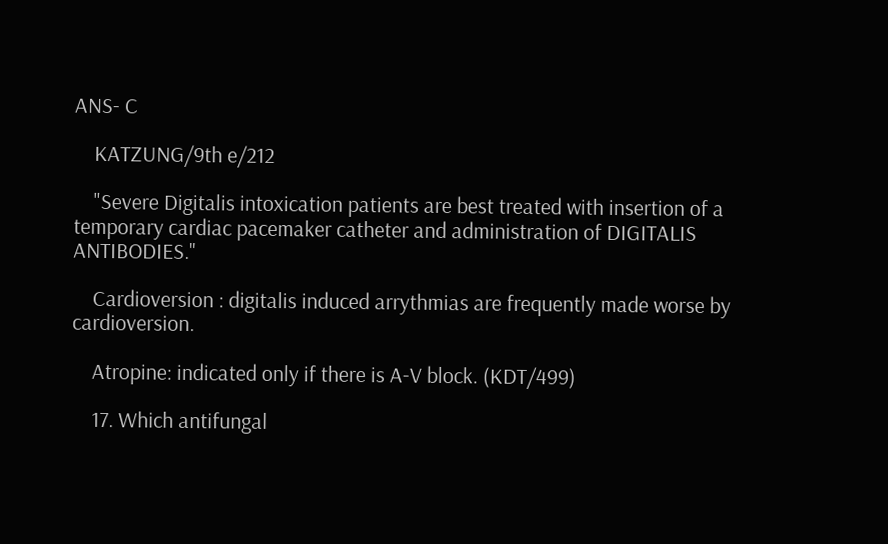ANS- C

    KATZUNG/9th e/212

    "Severe Digitalis intoxication patients are best treated with insertion of a temporary cardiac pacemaker catheter and administration of DIGITALIS ANTIBODIES."

    Cardioversion : digitalis induced arrythmias are frequently made worse by cardioversion.

    Atropine: indicated only if there is A-V block. (KDT/499)

    17. Which antifungal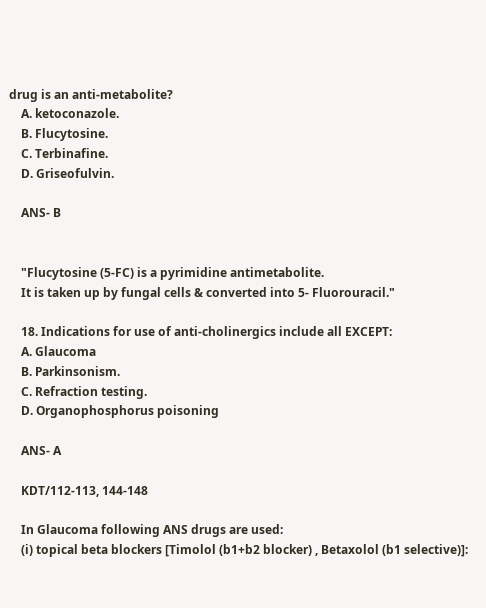drug is an anti-metabolite?
    A. ketoconazole.
    B. Flucytosine.
    C. Terbinafine.
    D. Griseofulvin.

    ANS- B


    "Flucytosine (5-FC) is a pyrimidine antimetabolite.
    It is taken up by fungal cells & converted into 5- Fluorouracil."

    18. Indications for use of anti-cholinergics include all EXCEPT:
    A. Glaucoma
    B. Parkinsonism.
    C. Refraction testing.
    D. Organophosphorus poisoning

    ANS- A

    KDT/112-113, 144-148

    In Glaucoma following ANS drugs are used:
    (i) topical beta blockers [Timolol (b1+b2 blocker) , Betaxolol (b1 selective)]: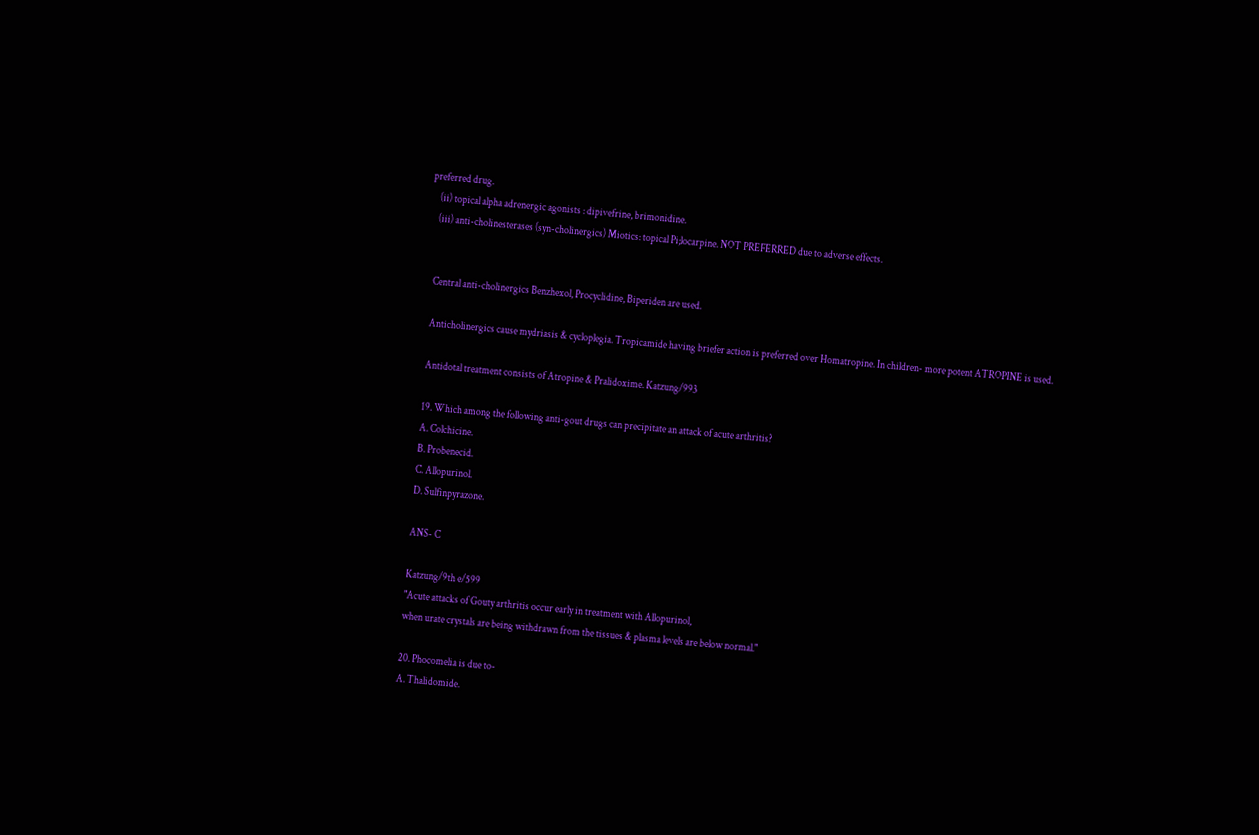preferred drug.
    (ii) topical alpha adrenergic agonists : dipivefrine, brimonidine.
    (iii) anti-cholinesterases (syn-cholinergics) Miotics: topical Pi;locarpine. NOT PREFERRED due to adverse effects.


    Central anti-cholinergics Benzhexol, Procyclidine, Biperiden are used.

    Anticholinergics cause mydriasis & cycloplegia. Tropicamide having briefer action is preferred over Homatropine. In children- more potent ATROPINE is used.

    Antidotal treatment consists of Atropine & Pralidoxime. Katzung/993

    19. Which among the following anti-gout drugs can precipitate an attack of acute arthritis?
    A. Colchicine.
    B. Probenecid.
    C. Allopurinol.
    D. Sulfinpyrazone.

    ANS- C

    Katzung/9th e/599
    "Acute attacks of Gouty arthritis occur early in treatment with Allopurinol,
    when urate crystals are being withdrawn from the tissues & plasma levels are below normal."

    20. Phocomelia is due to-
    A. Thalidomide.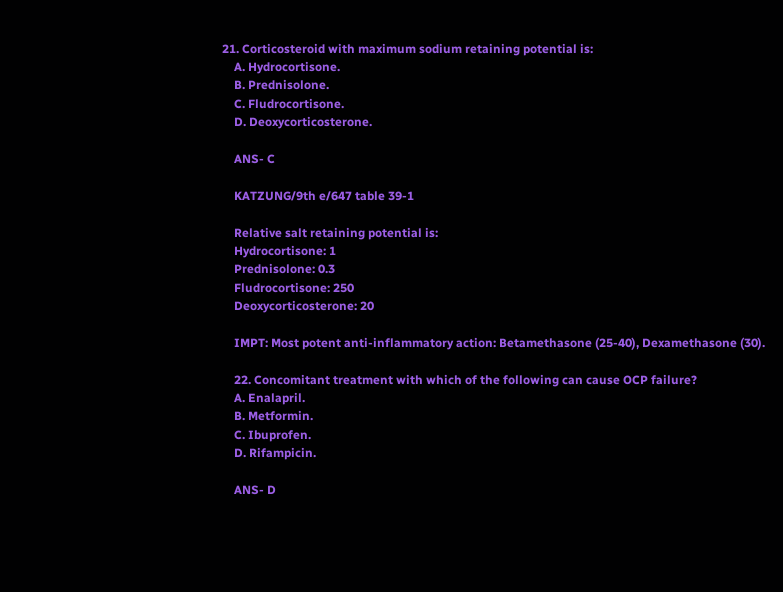21. Corticosteroid with maximum sodium retaining potential is:
    A. Hydrocortisone.
    B. Prednisolone.
    C. Fludrocortisone.
    D. Deoxycorticosterone.

    ANS- C

    KATZUNG/9th e/647 table 39-1

    Relative salt retaining potential is:
    Hydrocortisone: 1
    Prednisolone: 0.3
    Fludrocortisone: 250
    Deoxycorticosterone: 20

    IMPT: Most potent anti-inflammatory action: Betamethasone (25-40), Dexamethasone (30).

    22. Concomitant treatment with which of the following can cause OCP failure?
    A. Enalapril.
    B. Metformin.
    C. Ibuprofen.
    D. Rifampicin.

    ANS- D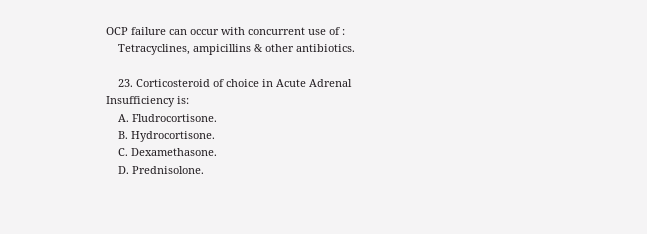OCP failure can occur with concurrent use of :
    Tetracyclines, ampicillins & other antibiotics.

    23. Corticosteroid of choice in Acute Adrenal Insufficiency is:
    A. Fludrocortisone.
    B. Hydrocortisone.
    C. Dexamethasone.
    D. Prednisolone.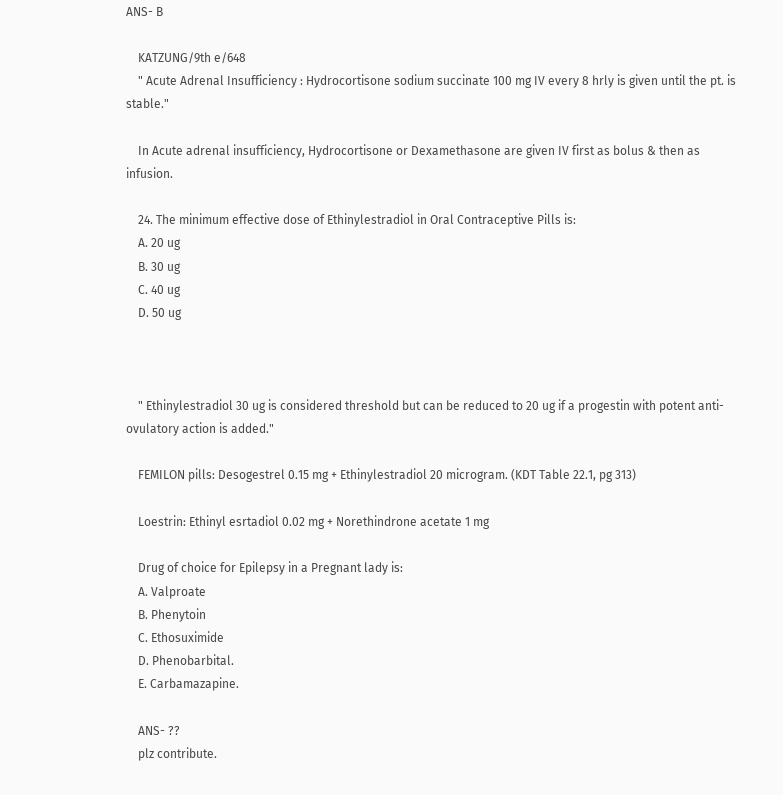ANS- B

    KATZUNG/9th e/648
    " Acute Adrenal Insufficiency : Hydrocortisone sodium succinate 100 mg IV every 8 hrly is given until the pt. is stable."

    In Acute adrenal insufficiency, Hydrocortisone or Dexamethasone are given IV first as bolus & then as infusion.

    24. The minimum effective dose of Ethinylestradiol in Oral Contraceptive Pills is:
    A. 20 ug
    B. 30 ug
    C. 40 ug
    D. 50 ug



    " Ethinylestradiol 30 ug is considered threshold but can be reduced to 20 ug if a progestin with potent anti-ovulatory action is added."

    FEMILON pills: Desogestrel 0.15 mg + Ethinylestradiol 20 microgram. (KDT Table 22.1, pg 313)

    Loestrin: Ethinyl esrtadiol 0.02 mg + Norethindrone acetate 1 mg

    Drug of choice for Epilepsy in a Pregnant lady is:
    A. Valproate
    B. Phenytoin
    C. Ethosuximide
    D. Phenobarbital.
    E. Carbamazapine.

    ANS- ??
    plz contribute.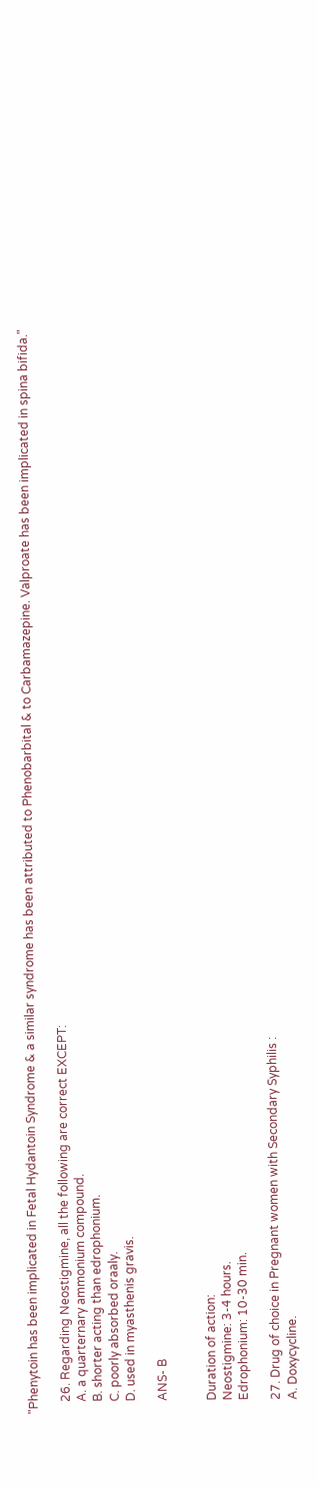"Phenytoin has been implicated in Fetal Hydantoin Syndrome & a similar syndrome has been attributed to Phenobarbital & to Carbamazepine. Valproate has been implicated in spina bifida."

    26. Regarding Neostigmine, all the following are correct EXCEPT:
    A. a quarternary ammonium compound.
    B. shorter acting than edrophonium.
    C. poorly absorbed oraaly.
    D. used in myasthenis gravis.

    ANS- B


    Duration of action:
    Neostigmine: 3-4 hours.
    Edrophonium: 10-30 min.

    27. Drug of choice in Pregnant women with Secondary Syphilis :
    A. Doxycycline.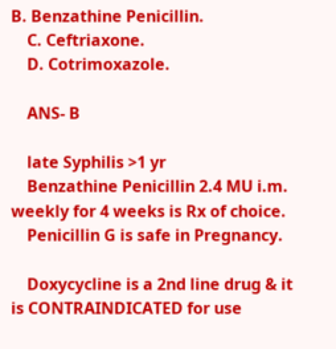B. Benzathine Penicillin.
    C. Ceftriaxone.
    D. Cotrimoxazole.

    ANS- B

    late Syphilis >1 yr
    Benzathine Penicillin 2.4 MU i.m. weekly for 4 weeks is Rx of choice.
    Penicillin G is safe in Pregnancy.

    Doxycycline is a 2nd line drug & it is CONTRAINDICATED for use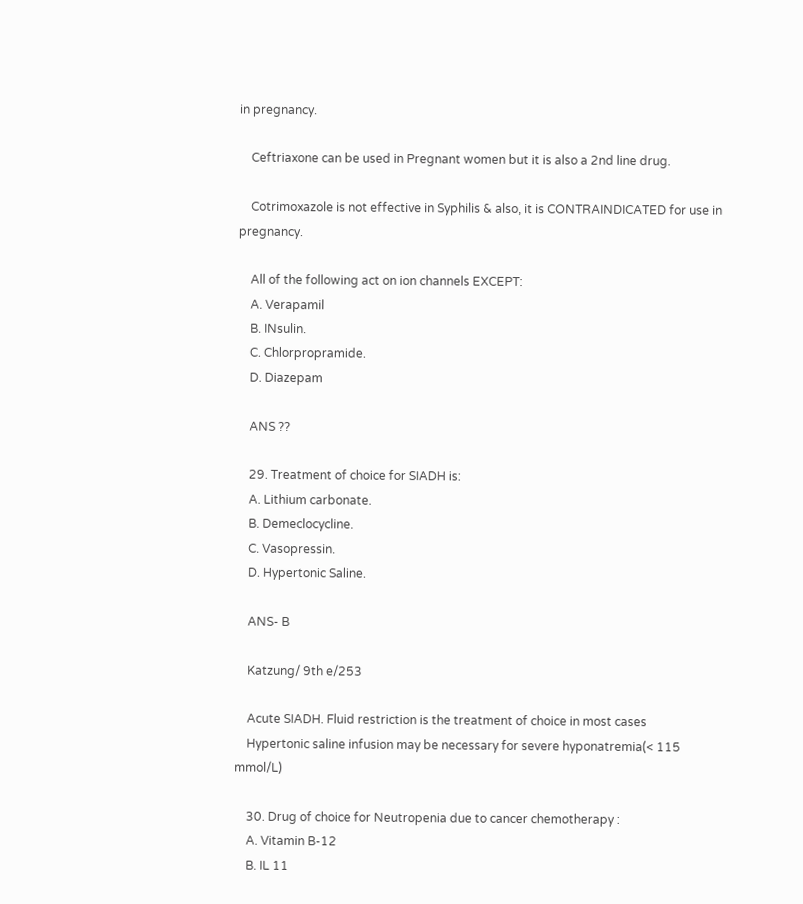in pregnancy.

    Ceftriaxone can be used in Pregnant women but it is also a 2nd line drug.

    Cotrimoxazole is not effective in Syphilis & also, it is CONTRAINDICATED for use in pregnancy.

    All of the following act on ion channels EXCEPT:
    A. Verapamil
    B. INsulin.
    C. Chlorpropramide.
    D. Diazepam

    ANS ??

    29. Treatment of choice for SIADH is:
    A. Lithium carbonate.
    B. Demeclocycline.
    C. Vasopressin.
    D. Hypertonic Saline.

    ANS- B

    Katzung/ 9th e/253

    Acute SIADH. Fluid restriction is the treatment of choice in most cases
    Hypertonic saline infusion may be necessary for severe hyponatremia(< 115 mmol/L)

    30. Drug of choice for Neutropenia due to cancer chemotherapy :
    A. Vitamin B-12
    B. IL 11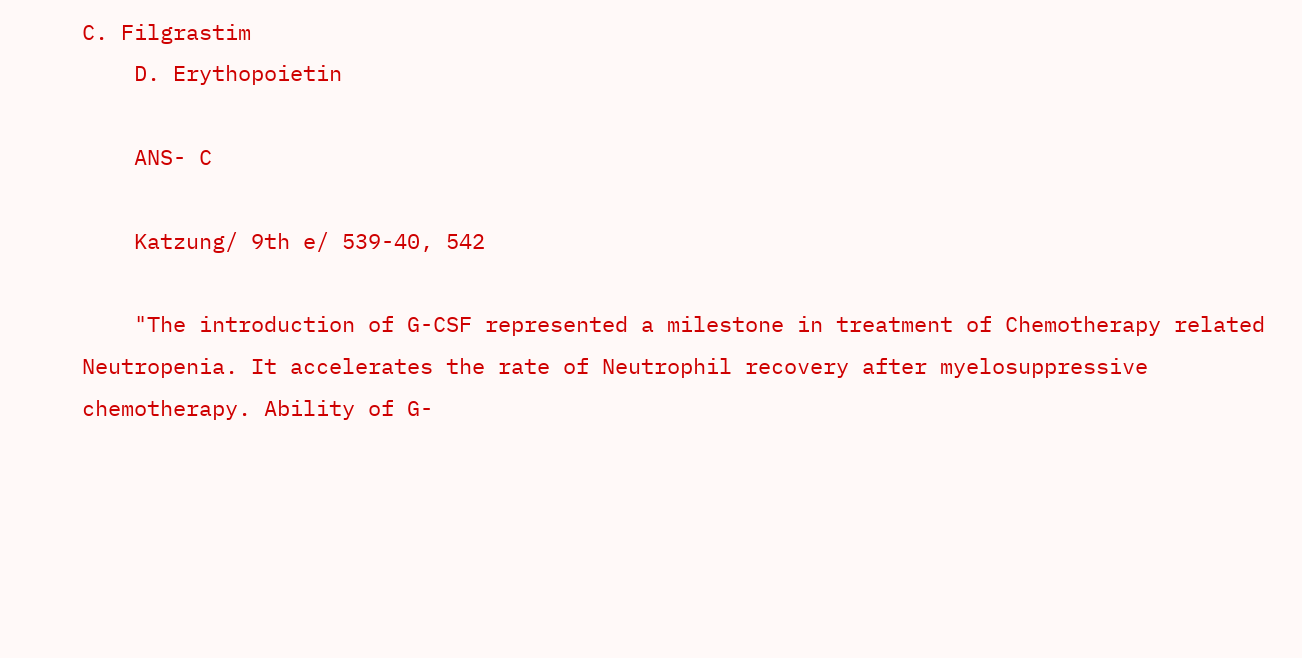C. Filgrastim
    D. Erythopoietin

    ANS- C

    Katzung/ 9th e/ 539-40, 542

    "The introduction of G-CSF represented a milestone in treatment of Chemotherapy related Neutropenia. It accelerates the rate of Neutrophil recovery after myelosuppressive chemotherapy. Ability of G-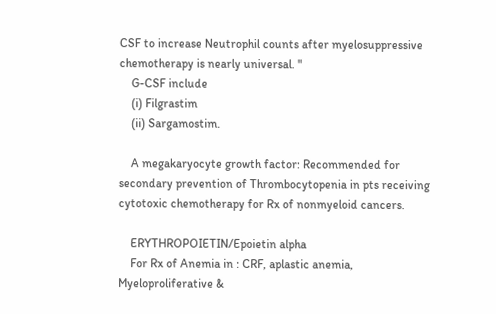CSF to increase Neutrophil counts after myelosuppressive chemotherapy is nearly universal. "
    G-CSF include
    (i) Filgrastim
    (ii) Sargamostim.

    A megakaryocyte growth factor: Recommended for secondary prevention of Thrombocytopenia in pts receiving cytotoxic chemotherapy for Rx of nonmyeloid cancers.

    ERYTHROPOIETIN/Epoietin alpha
    For Rx of Anemia in : CRF, aplastic anemia, Myeloproliferative &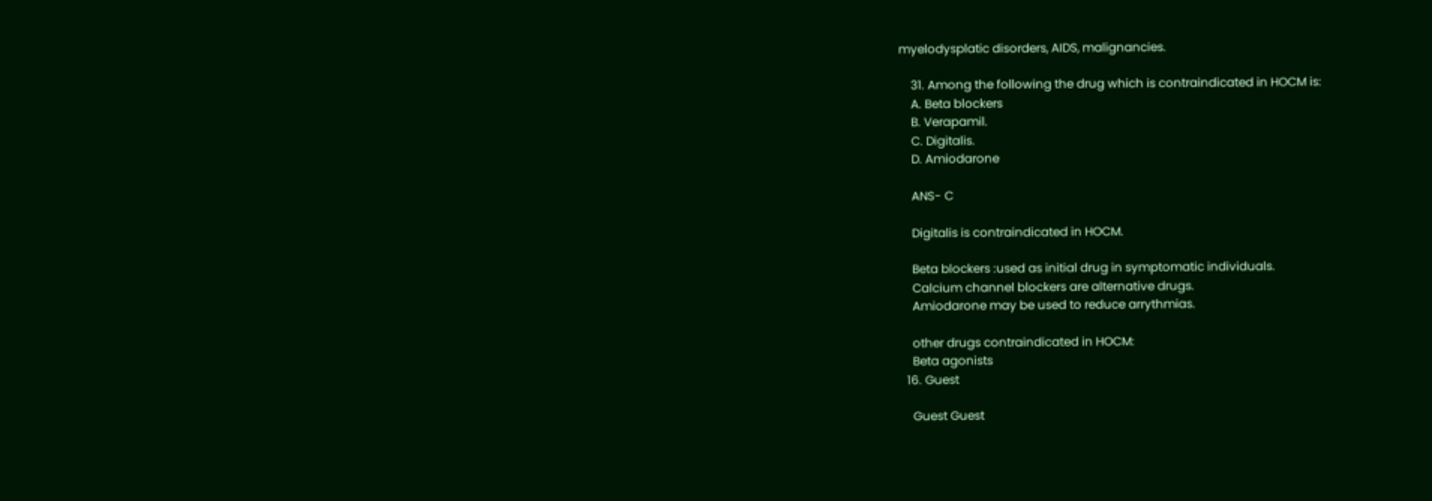myelodysplatic disorders, AIDS, malignancies.

    31. Among the following the drug which is contraindicated in HOCM is:
    A. Beta blockers
    B. Verapamil.
    C. Digitalis.
    D. Amiodarone

    ANS- C

    Digitalis is contraindicated in HOCM.

    Beta blockers :used as initial drug in symptomatic individuals.
    Calcium channel blockers are alternative drugs.
    Amiodarone may be used to reduce arrythmias.

    other drugs contraindicated in HOCM:
    Beta agonists
  16. Guest

    Guest Guest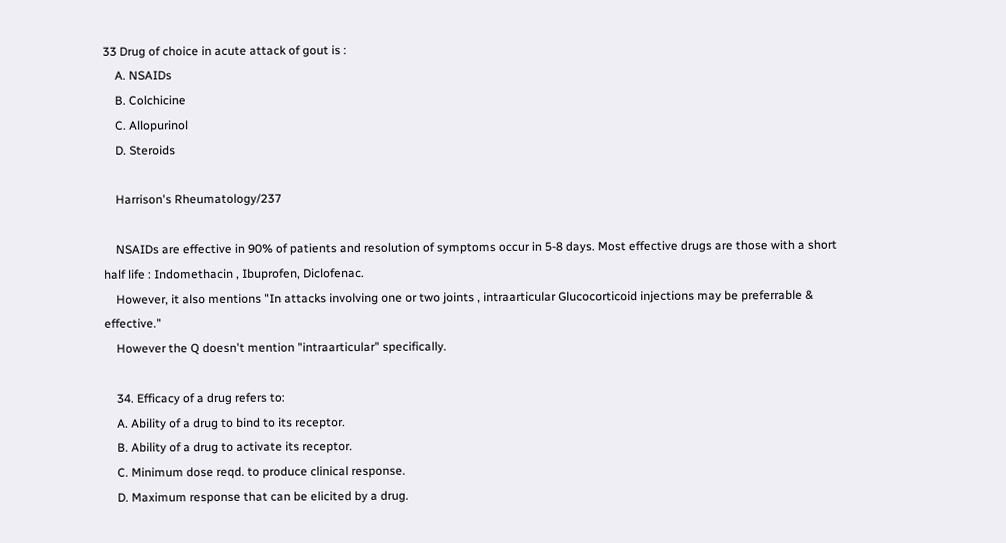33 Drug of choice in acute attack of gout is :
    A. NSAIDs
    B. Colchicine
    C. Allopurinol
    D. Steroids

    Harrison's Rheumatology/237

    NSAIDs are effective in 90% of patients and resolution of symptoms occur in 5-8 days. Most effective drugs are those with a short half life : Indomethacin , Ibuprofen, Diclofenac.
    However, it also mentions "In attacks involving one or two joints , intraarticular Glucocorticoid injections may be preferrable & effective."
    However the Q doesn't mention "intraarticular" specifically.

    34. Efficacy of a drug refers to:
    A. Ability of a drug to bind to its receptor.
    B. Ability of a drug to activate its receptor.
    C. Minimum dose reqd. to produce clinical response.
    D. Maximum response that can be elicited by a drug.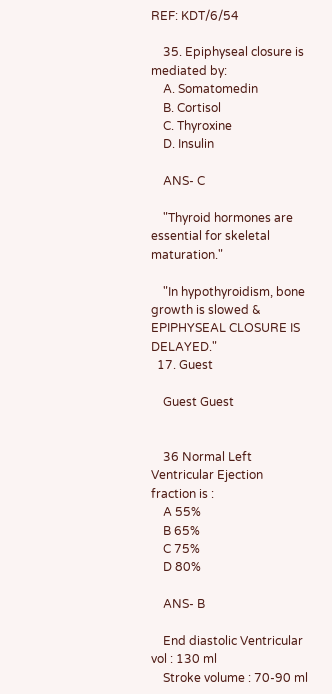REF: KDT/6/54

    35. Epiphyseal closure is mediated by:
    A. Somatomedin
    B. Cortisol
    C. Thyroxine
    D. Insulin

    ANS- C

    "Thyroid hormones are essential for skeletal maturation."

    "In hypothyroidism, bone growth is slowed & EPIPHYSEAL CLOSURE IS DELAYED."
  17. Guest

    Guest Guest


    36 Normal Left Ventricular Ejection fraction is :
    A 55%
    B 65%
    C 75%
    D 80%

    ANS- B

    End diastolic Ventricular vol : 130 ml
    Stroke volume : 70-90 ml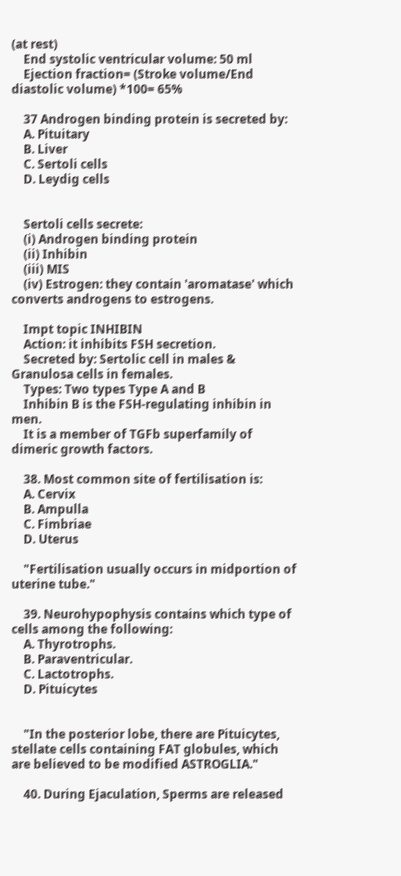(at rest)
    End systolic ventricular volume: 50 ml
    Ejection fraction= (Stroke volume/End diastolic volume) *100= 65%

    37 Androgen binding protein is secreted by:
    A. Pituitary
    B. Liver
    C. Sertoli cells
    D. Leydig cells


    Sertoli cells secrete:
    (i) Androgen binding protein
    (ii) Inhibin
    (iii) MIS
    (iv) Estrogen: they contain 'aromatase' which converts androgens to estrogens.

    Impt topic INHIBIN
    Action: it inhibits FSH secretion.
    Secreted by: Sertolic cell in males & Granulosa cells in females.
    Types: Two types Type A and B
    Inhibin B is the FSH-regulating inhibin in men.
    It is a member of TGFb superfamily of dimeric growth factors.

    38. Most common site of fertilisation is:
    A. Cervix
    B. Ampulla
    C. Fimbriae
    D. Uterus

    "Fertilisation usually occurs in midportion of uterine tube."

    39. Neurohypophysis contains which type of cells among the following:
    A. Thyrotrophs.
    B. Paraventricular.
    C. Lactotrophs.
    D. Pituicytes


    "In the posterior lobe, there are Pituicytes, stellate cells containing FAT globules, which are believed to be modified ASTROGLIA."

    40. During Ejaculation, Sperms are released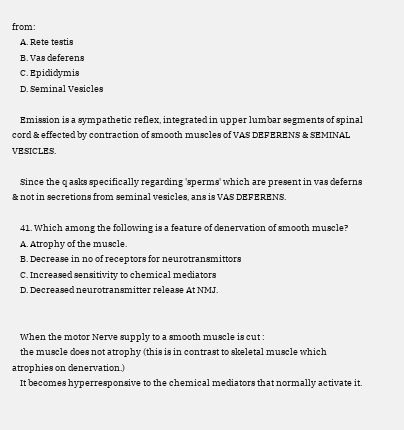from:
    A. Rete testis
    B. Vas deferens
    C. Epididymis
    D. Seminal Vesicles

    Emission is a sympathetic reflex, integrated in upper lumbar segments of spinal cord & effected by contraction of smooth muscles of VAS DEFERENS & SEMINAL VESICLES.

    Since the q asks specifically regarding 'sperms' which are present in vas deferns & not in secretions from seminal vesicles, ans is VAS DEFERENS.

    41. Which among the following is a feature of denervation of smooth muscle?
    A. Atrophy of the muscle.
    B. Decrease in no of receptors for neurotransmittors
    C. Increased sensitivity to chemical mediators
    D. Decreased neurotransmitter release At NMJ.


    When the motor Nerve supply to a smooth muscle is cut :
    the muscle does not atrophy (this is in contrast to skeletal muscle which atrophies on denervation.)
    It becomes hyperresponsive to the chemical mediators that normally activate it.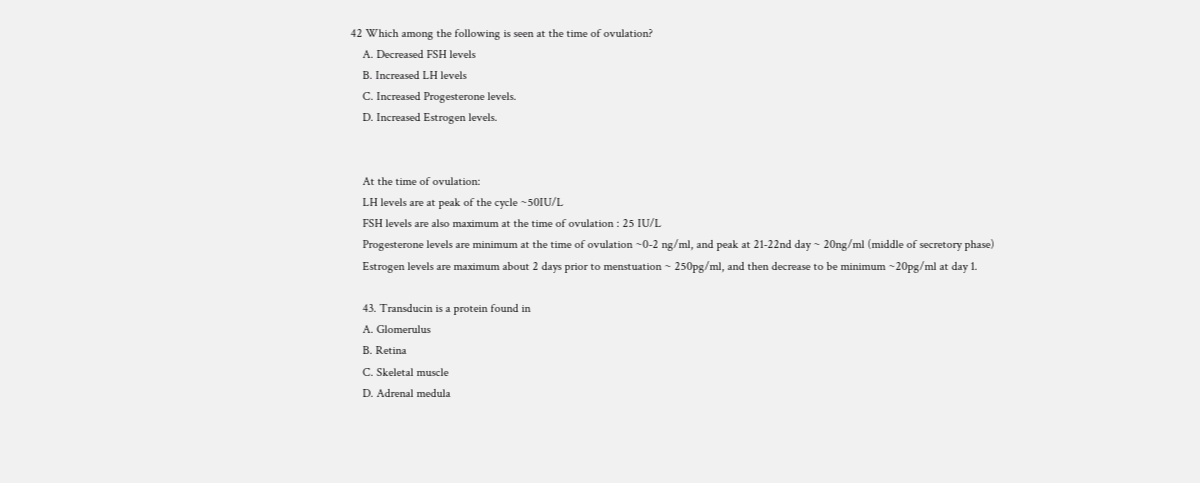42 Which among the following is seen at the time of ovulation?
    A. Decreased FSH levels
    B. Increased LH levels
    C. Increased Progesterone levels.
    D. Increased Estrogen levels.


    At the time of ovulation:
    LH levels are at peak of the cycle ~50IU/L
    FSH levels are also maximum at the time of ovulation : 25 IU/L
    Progesterone levels are minimum at the time of ovulation ~0-2 ng/ml, and peak at 21-22nd day ~ 20ng/ml (middle of secretory phase)
    Estrogen levels are maximum about 2 days prior to menstuation ~ 250pg/ml, and then decrease to be minimum ~20pg/ml at day 1.

    43. Transducin is a protein found in
    A. Glomerulus
    B. Retina
    C. Skeletal muscle
    D. Adrenal medula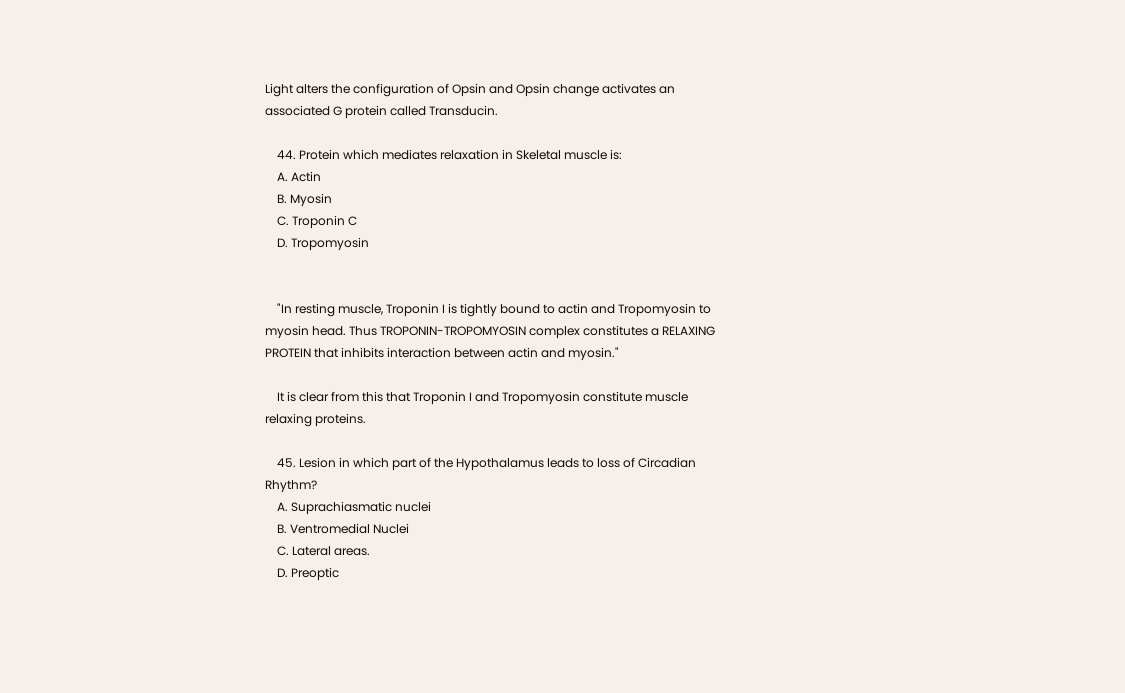Light alters the configuration of Opsin and Opsin change activates an associated G protein called Transducin.

    44. Protein which mediates relaxation in Skeletal muscle is:
    A. Actin
    B. Myosin
    C. Troponin C
    D. Tropomyosin


    "In resting muscle, Troponin I is tightly bound to actin and Tropomyosin to myosin head. Thus TROPONIN-TROPOMYOSIN complex constitutes a RELAXING PROTEIN that inhibits interaction between actin and myosin."

    It is clear from this that Troponin I and Tropomyosin constitute muscle relaxing proteins.

    45. Lesion in which part of the Hypothalamus leads to loss of Circadian Rhythm?
    A. Suprachiasmatic nuclei
    B. Ventromedial Nuclei
    C. Lateral areas.
    D. Preoptic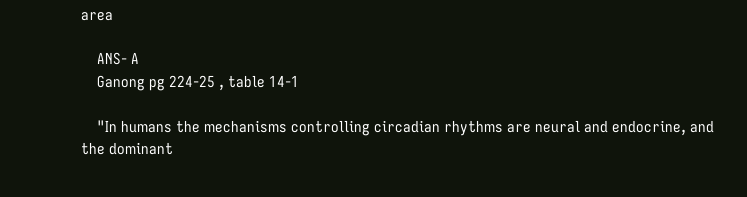area

    ANS- A
    Ganong pg 224-25 , table 14-1

    "In humans the mechanisms controlling circadian rhythms are neural and endocrine, and the dominant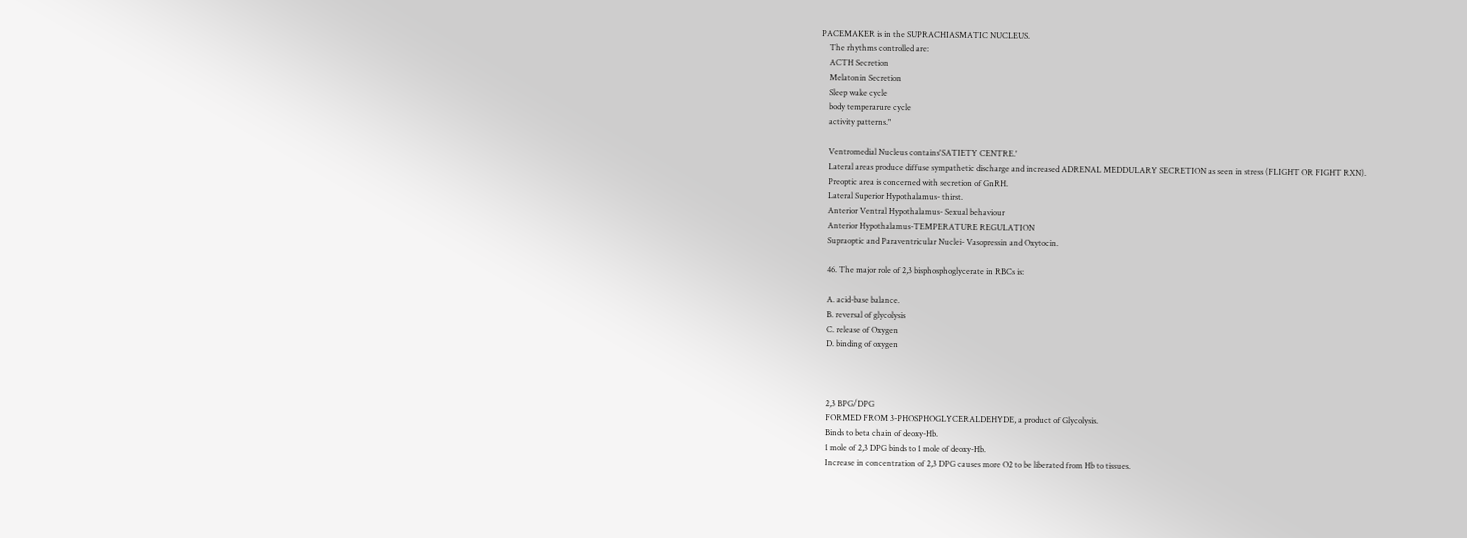PACEMAKER is in the SUPRACHIASMATIC NUCLEUS.
    The rhythms controlled are:
    ACTH Secretion
    Melatonin Secretion
    Sleep wake cycle
    body temperarure cycle
    activity patterns."

    Ventromedial Nucleus contains'SATIETY CENTRE.'
    Lateral areas produce diffuse sympathetic discharge and increased ADRENAL MEDDULARY SECRETION as seen in stress (FLIGHT OR FIGHT RXN).
    Preoptic area is concerned with secretion of GnRH.
    Lateral Superior Hypothalamus- thirst.
    Anterior Ventral Hypothalamus- Sexual behaviour
    Anterior Hypothalamus-TEMPERATURE REGULATION
    Supraoptic and Paraventricular Nuclei- Vasopressin and Oxytocin.

    46. The major role of 2,3 bisphosphoglycerate in RBCs is:

    A. acid-base balance.
    B. reversal of glycolysis
    C. release of Oxygen
    D. binding of oxygen



    2,3 BPG/DPG
    FORMED FROM 3-PHOSPHOGLYCERALDEHYDE, a product of Glycolysis.
    Binds to beta chain of deoxy-Hb.
    1 mole of 2,3 DPG binds to 1 mole of deoxy-Hb.
    Increase in concentration of 2,3 DPG causes more O2 to be liberated from Hb to tissues.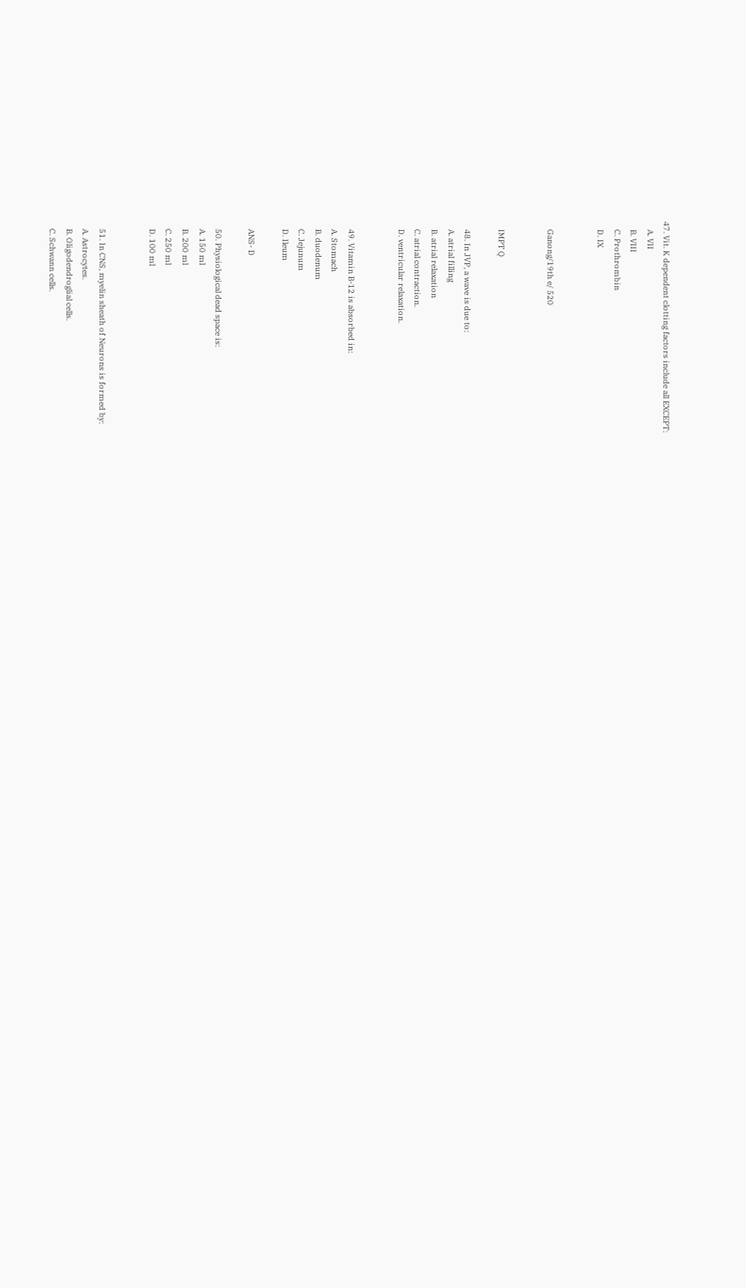47. Vit. K dependent clotting factors include all EXCEPT:
    A. VII
    B. VIII
    C. Prothrombin
    D. IX


    Ganong/19th e/ 520


    IMPT Q

    48. In JVP, a wave is due to:
    A. atrial filling
    B. atrial relaxation
    C. atrial contraction.
    D. ventricular relaxation.


    49. Vitamin B-12 is absorbed in:
    A. Stomach
    B. duodenum
    C. Jejunum
    D. Ileum

    ANS- D

    50. Physiological dead space is:
    A. 150 ml
    B. 200 ml
    C. 250 ml
    D. 100 ml


    51. In CNS, myelin sheath of Neurons is formed by:
    A. Astrocytes.
    B. Oligodendroglial cells.
    C. Schwann cells.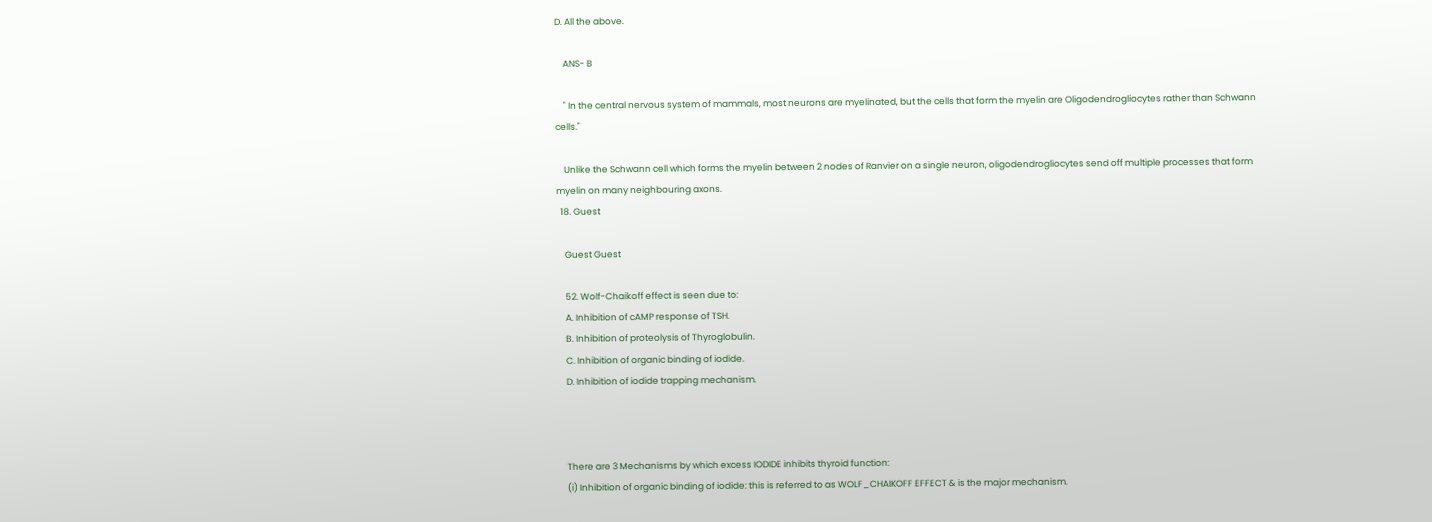D. All the above.

    ANS- B

    " In the central nervous system of mammals, most neurons are myelinated, but the cells that form the myelin are Oligodendrogliocytes rather than Schwann cells."

    Unlike the Schwann cell which forms the myelin between 2 nodes of Ranvier on a single neuron, oligodendrogliocytes send off multiple processes that form myelin on many neighbouring axons.
  18. Guest

    Guest Guest

    52. Wolf-Chaikoff effect is seen due to:
    A. Inhibition of cAMP response of TSH.
    B. Inhibition of proteolysis of Thyroglobulin.
    C. Inhibition of organic binding of iodide.
    D. Inhibition of iodide trapping mechanism.



    There are 3 Mechanisms by which excess IODIDE inhibits thyroid function:
    (i) Inhibition of organic binding of iodide: this is referred to as WOLF_CHAIKOFF EFFECT & is the major mechanism.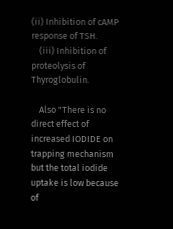(ii) Inhibition of cAMP response of TSH.
    (iii) Inhibition of proteolysis of Thyroglobulin.

    Also "There is no direct effect of increased IODIDE on trapping mechanism but the total iodide uptake is low because of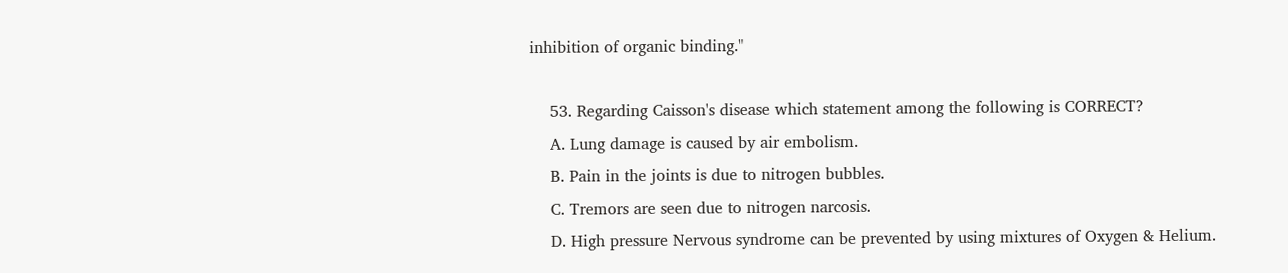inhibition of organic binding."

    53. Regarding Caisson's disease which statement among the following is CORRECT?
    A. Lung damage is caused by air embolism.
    B. Pain in the joints is due to nitrogen bubbles.
    C. Tremors are seen due to nitrogen narcosis.
    D. High pressure Nervous syndrome can be prevented by using mixtures of Oxygen & Helium.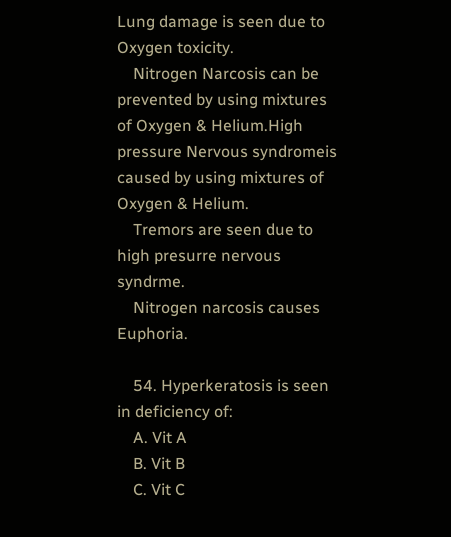Lung damage is seen due to Oxygen toxicity.
    Nitrogen Narcosis can be prevented by using mixtures of Oxygen & Helium.High pressure Nervous syndromeis caused by using mixtures of Oxygen & Helium.
    Tremors are seen due to high presurre nervous syndrme.
    Nitrogen narcosis causes Euphoria.

    54. Hyperkeratosis is seen in deficiency of:
    A. Vit A
    B. Vit B
    C. Vit C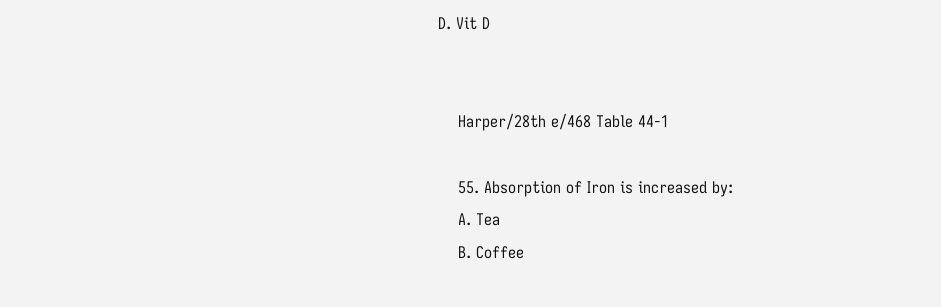D. Vit D


    Harper/28th e/468 Table 44-1

    55. Absorption of Iron is increased by:
    A. Tea
    B. Coffee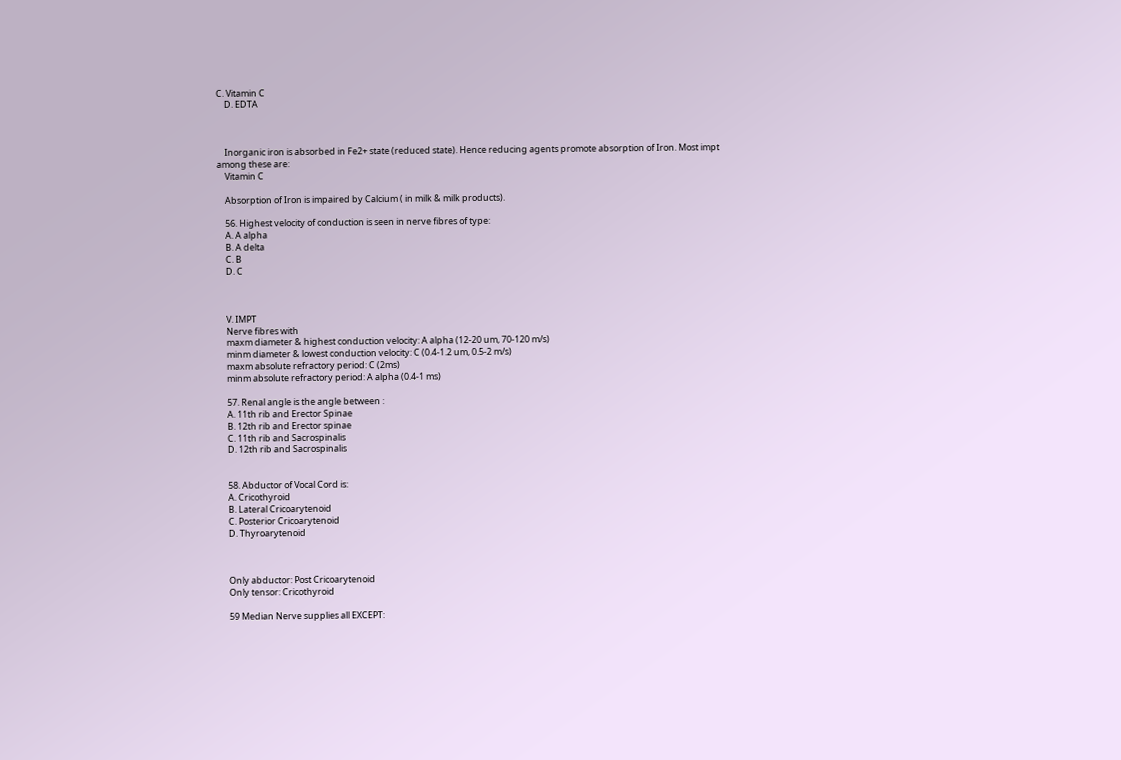C. Vitamin C
    D. EDTA



    Inorganic iron is absorbed in Fe2+ state (reduced state). Hence reducing agents promote absorption of Iron. Most impt among these are:
    Vitamin C

    Absorption of Iron is impaired by Calcium ( in milk & milk products).

    56. Highest velocity of conduction is seen in nerve fibres of type:
    A. A alpha
    B. A delta
    C. B
    D. C



    V. IMPT
    Nerve fibres with
    maxm diameter & highest conduction velocity: A alpha (12-20 um, 70-120 m/s)
    minm diameter & lowest conduction velocity: C (0.4-1.2 um, 0.5-2 m/s)
    maxm absolute refractory period: C (2ms)
    minm absolute refractory period: A alpha (0.4-1 ms)

    57. Renal angle is the angle between :
    A. 11th rib and Erector Spinae
    B. 12th rib and Erector spinae
    C. 11th rib and Sacrospinalis
    D. 12th rib and Sacrospinalis


    58. Abductor of Vocal Cord is:
    A. Cricothyroid
    B. Lateral Cricoarytenoid
    C. Posterior Cricoarytenoid
    D. Thyroarytenoid



    Only abductor: Post Cricoarytenoid
    Only tensor: Cricothyroid

    59 Median Nerve supplies all EXCEPT: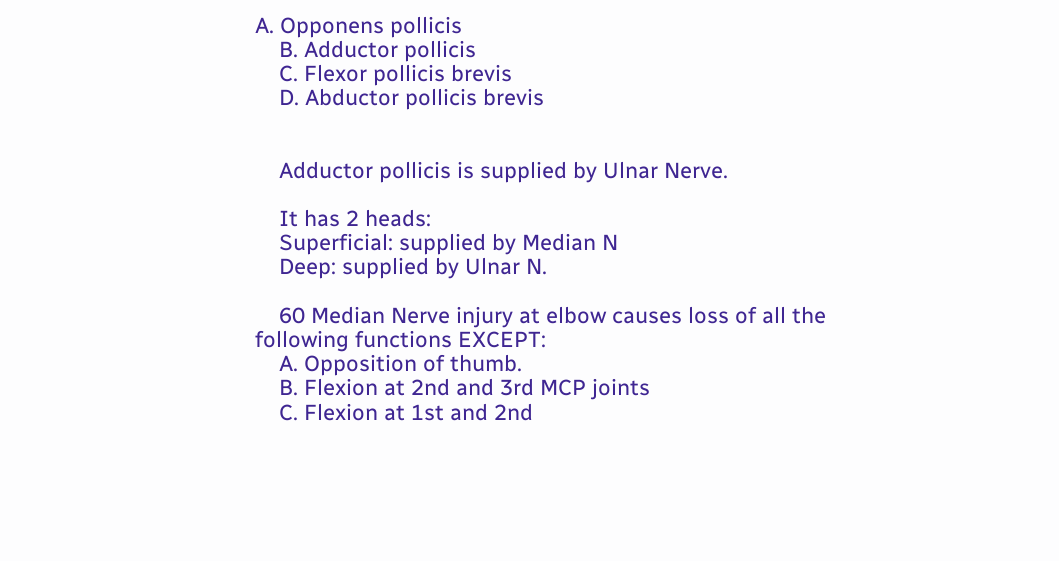A. Opponens pollicis
    B. Adductor pollicis
    C. Flexor pollicis brevis
    D. Abductor pollicis brevis


    Adductor pollicis is supplied by Ulnar Nerve.

    It has 2 heads:
    Superficial: supplied by Median N
    Deep: supplied by Ulnar N.

    60 Median Nerve injury at elbow causes loss of all the following functions EXCEPT:
    A. Opposition of thumb.
    B. Flexion at 2nd and 3rd MCP joints
    C. Flexion at 1st and 2nd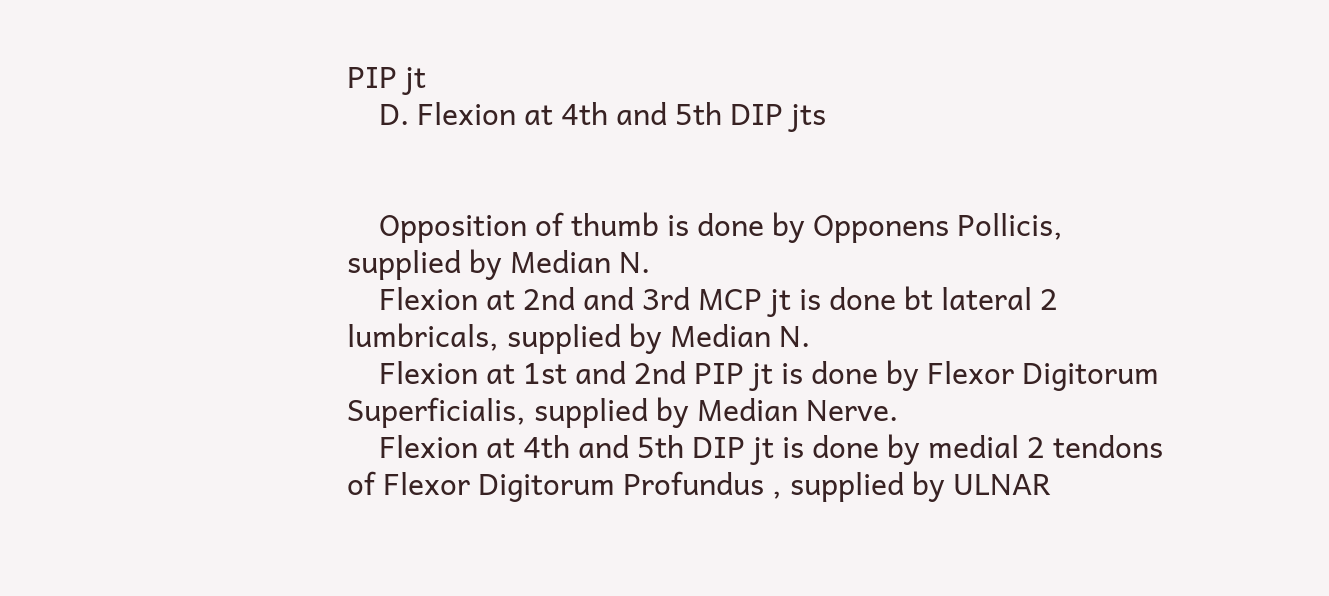PIP jt
    D. Flexion at 4th and 5th DIP jts


    Opposition of thumb is done by Opponens Pollicis, supplied by Median N.
    Flexion at 2nd and 3rd MCP jt is done bt lateral 2 lumbricals, supplied by Median N.
    Flexion at 1st and 2nd PIP jt is done by Flexor Digitorum Superficialis, supplied by Median Nerve.
    Flexion at 4th and 5th DIP jt is done by medial 2 tendons of Flexor Digitorum Profundus , supplied by ULNAR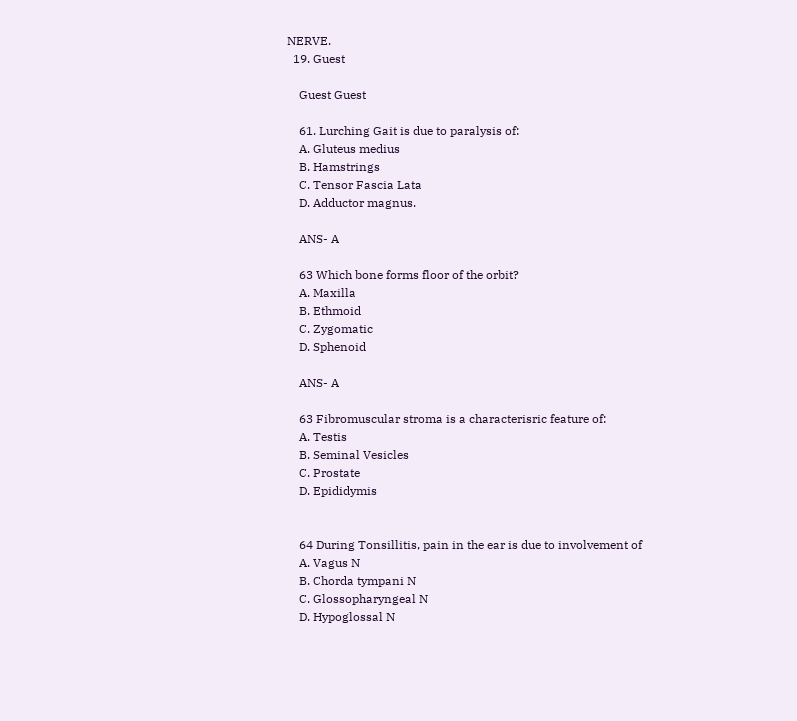NERVE.
  19. Guest

    Guest Guest

    61. Lurching Gait is due to paralysis of:
    A. Gluteus medius
    B. Hamstrings
    C. Tensor Fascia Lata
    D. Adductor magnus.

    ANS- A

    63 Which bone forms floor of the orbit?
    A. Maxilla
    B. Ethmoid
    C. Zygomatic
    D. Sphenoid

    ANS- A

    63 Fibromuscular stroma is a characterisric feature of:
    A. Testis
    B. Seminal Vesicles
    C. Prostate
    D. Epididymis


    64 During Tonsillitis, pain in the ear is due to involvement of
    A. Vagus N
    B. Chorda tympani N
    C. Glossopharyngeal N
    D. Hypoglossal N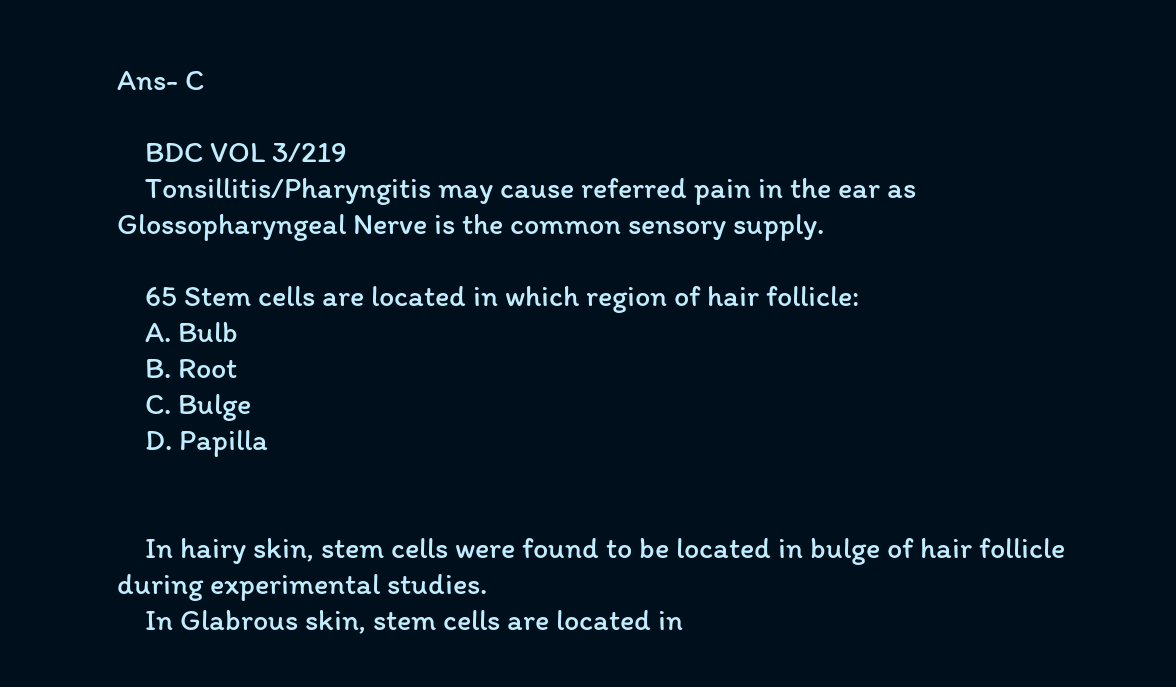Ans- C

    BDC VOL 3/219
    Tonsillitis/Pharyngitis may cause referred pain in the ear as Glossopharyngeal Nerve is the common sensory supply.

    65 Stem cells are located in which region of hair follicle:
    A. Bulb
    B. Root
    C. Bulge
    D. Papilla


    In hairy skin, stem cells were found to be located in bulge of hair follicle during experimental studies.
    In Glabrous skin, stem cells are located in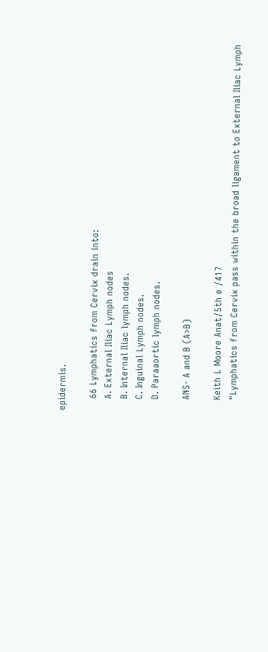epidermis.

    66 Lymphatics from Cervix drain into:
    A. External Iliac Lymph nodes
    B. Internal Iliac lymph nodes.
    C. Inguinal Lymph nodes.
    D. Paraaortic lymph nodes.

    ANS- A and B (A>B)

    Keith L Moore Anat/5th e /417
    "Lymphatics from Cervix pass within the broad ligament to External Iliac Lymph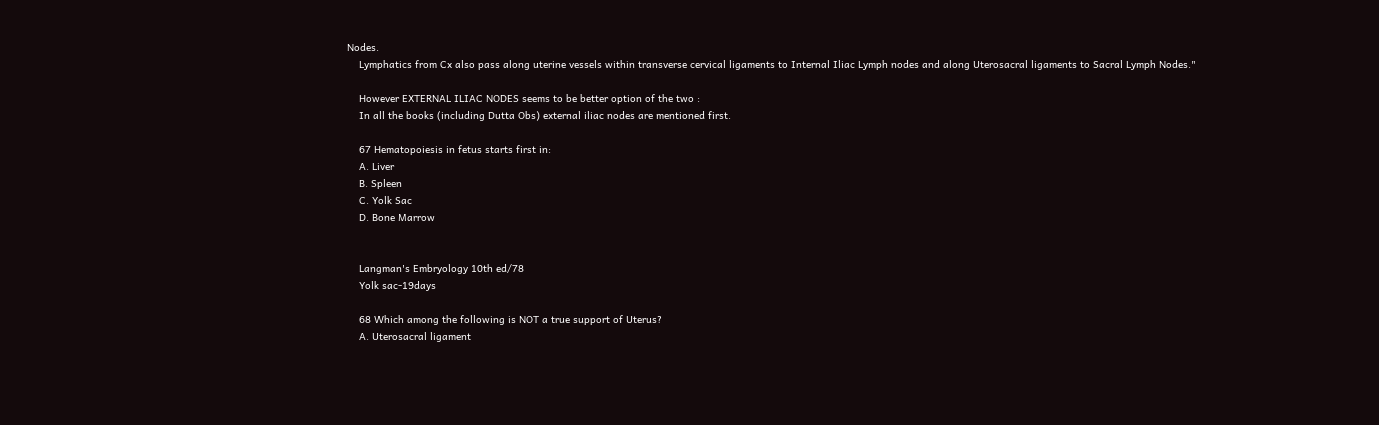Nodes.
    Lymphatics from Cx also pass along uterine vessels within transverse cervical ligaments to Internal Iliac Lymph nodes and along Uterosacral ligaments to Sacral Lymph Nodes."

    However EXTERNAL ILIAC NODES seems to be better option of the two :
    In all the books (including Dutta Obs) external iliac nodes are mentioned first.

    67 Hematopoiesis in fetus starts first in:
    A. Liver
    B. Spleen
    C. Yolk Sac
    D. Bone Marrow


    Langman's Embryology 10th ed/78
    Yolk sac-19days

    68 Which among the following is NOT a true support of Uterus?
    A. Uterosacral ligament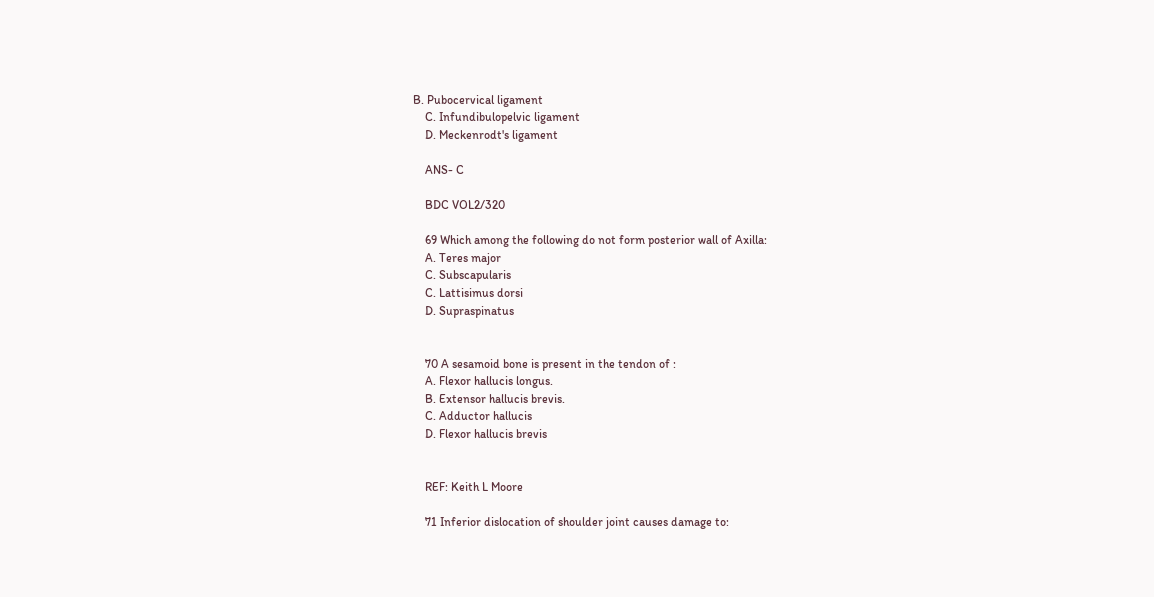B. Pubocervical ligament
    C. Infundibulopelvic ligament
    D. Meckenrodt's ligament

    ANS- C

    BDC VOL2/320

    69 Which among the following do not form posterior wall of Axilla:
    A. Teres major
    C. Subscapularis
    C. Lattisimus dorsi
    D. Supraspinatus


    70 A sesamoid bone is present in the tendon of :
    A. Flexor hallucis longus.
    B. Extensor hallucis brevis.
    C. Adductor hallucis
    D. Flexor hallucis brevis


    REF: Keith L Moore

    71 Inferior dislocation of shoulder joint causes damage to: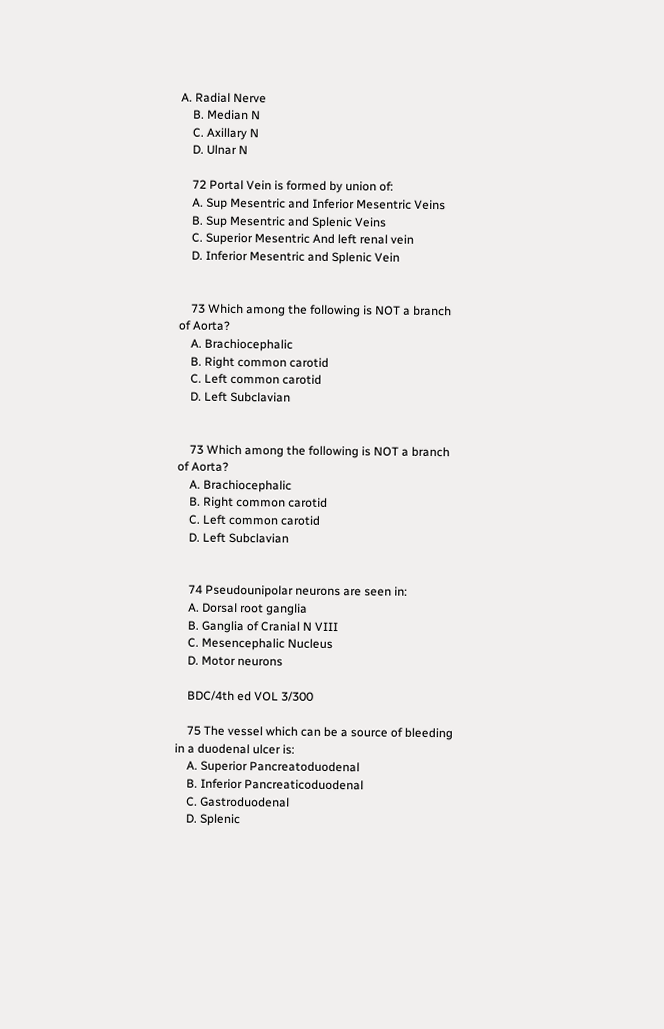A. Radial Nerve
    B. Median N
    C. Axillary N
    D. Ulnar N

    72 Portal Vein is formed by union of:
    A. Sup Mesentric and Inferior Mesentric Veins
    B. Sup Mesentric and Splenic Veins
    C. Superior Mesentric And left renal vein
    D. Inferior Mesentric and Splenic Vein


    73 Which among the following is NOT a branch of Aorta?
    A. Brachiocephalic
    B. Right common carotid
    C. Left common carotid
    D. Left Subclavian


    73 Which among the following is NOT a branch of Aorta?
    A. Brachiocephalic
    B. Right common carotid
    C. Left common carotid
    D. Left Subclavian


    74 Pseudounipolar neurons are seen in:
    A. Dorsal root ganglia
    B. Ganglia of Cranial N VIII
    C. Mesencephalic Nucleus
    D. Motor neurons

    BDC/4th ed VOL 3/300

    75 The vessel which can be a source of bleeding in a duodenal ulcer is:
    A. Superior Pancreatoduodenal
    B. Inferior Pancreaticoduodenal
    C. Gastroduodenal
    D. Splenic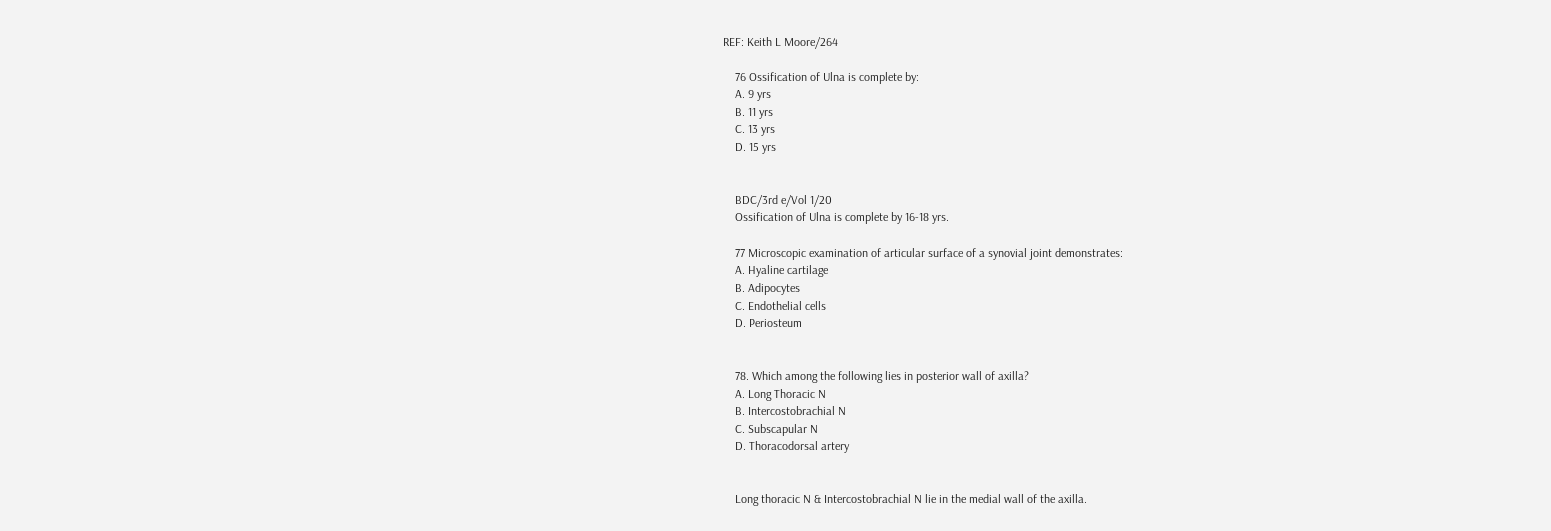REF: Keith L Moore/264

    76 Ossification of Ulna is complete by:
    A. 9 yrs
    B. 11 yrs
    C. 13 yrs
    D. 15 yrs


    BDC/3rd e/Vol 1/20
    Ossification of Ulna is complete by 16-18 yrs.

    77 Microscopic examination of articular surface of a synovial joint demonstrates:
    A. Hyaline cartilage
    B. Adipocytes
    C. Endothelial cells
    D. Periosteum


    78. Which among the following lies in posterior wall of axilla?
    A. Long Thoracic N
    B. Intercostobrachial N
    C. Subscapular N
    D. Thoracodorsal artery


    Long thoracic N & Intercostobrachial N lie in the medial wall of the axilla.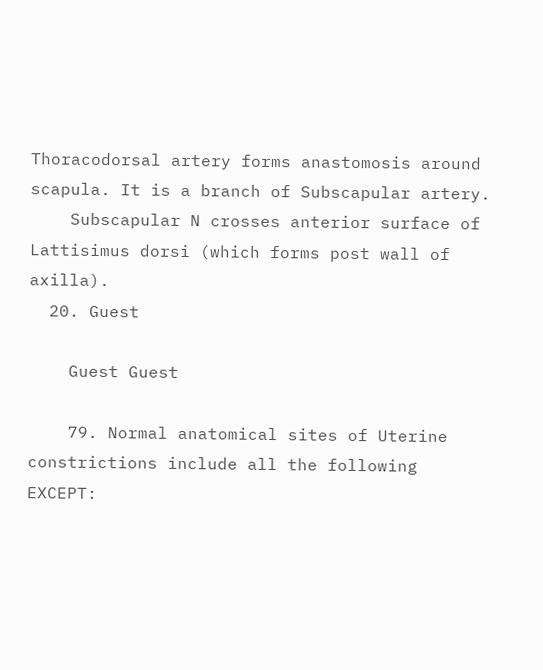Thoracodorsal artery forms anastomosis around scapula. It is a branch of Subscapular artery.
    Subscapular N crosses anterior surface of Lattisimus dorsi (which forms post wall of axilla).
  20. Guest

    Guest Guest

    79. Normal anatomical sites of Uterine constrictions include all the following EXCEPT: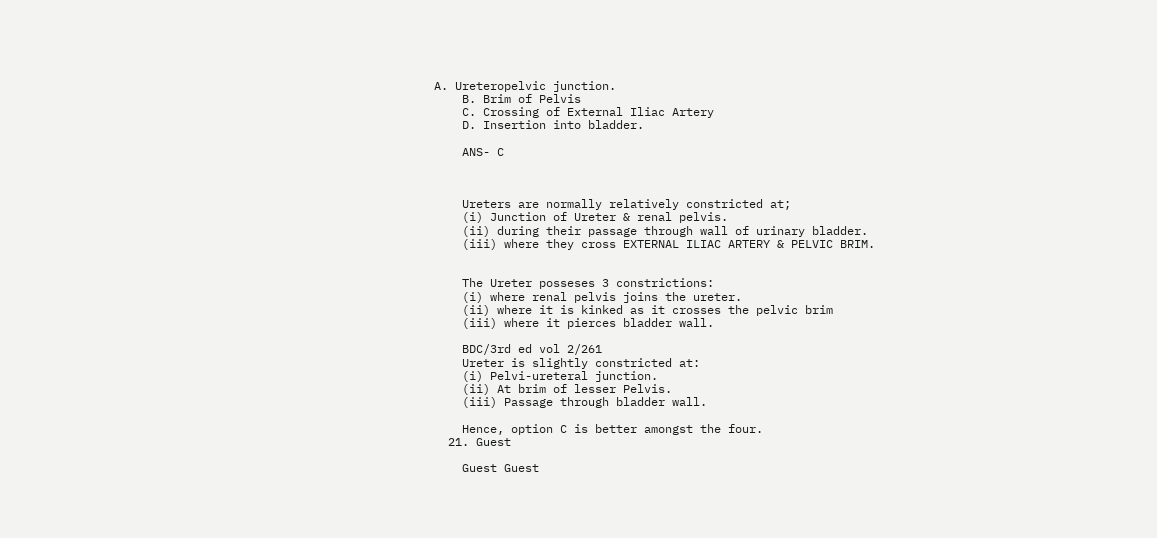A. Ureteropelvic junction.
    B. Brim of Pelvis
    C. Crossing of External Iliac Artery
    D. Insertion into bladder.

    ANS- C



    Ureters are normally relatively constricted at;
    (i) Junction of Ureter & renal pelvis.
    (ii) during their passage through wall of urinary bladder.
    (iii) where they cross EXTERNAL ILIAC ARTERY & PELVIC BRIM.


    The Ureter posseses 3 constrictions:
    (i) where renal pelvis joins the ureter.
    (ii) where it is kinked as it crosses the pelvic brim
    (iii) where it pierces bladder wall.

    BDC/3rd ed vol 2/261
    Ureter is slightly constricted at:
    (i) Pelvi-ureteral junction.
    (ii) At brim of lesser Pelvis.
    (iii) Passage through bladder wall.

    Hence, option C is better amongst the four.
  21. Guest

    Guest Guest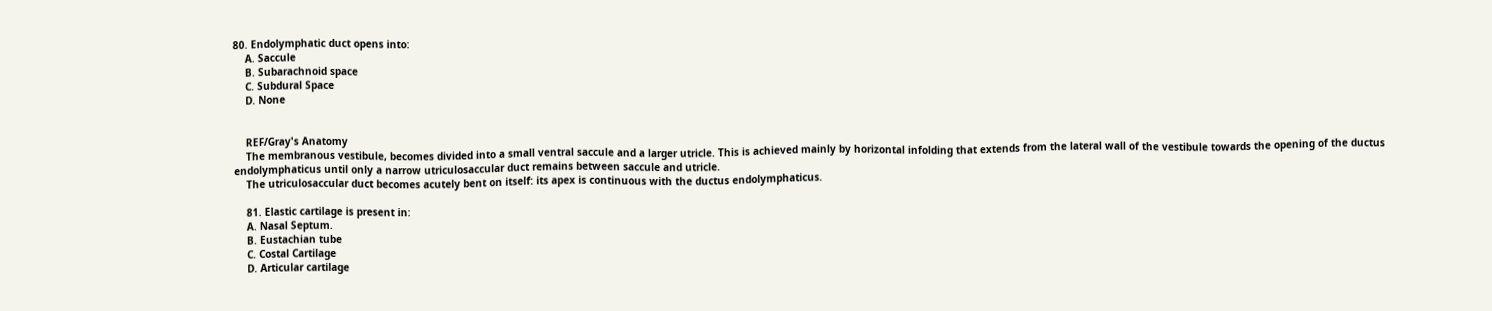80. Endolymphatic duct opens into:
    A. Saccule
    B. Subarachnoid space
    C. Subdural Space
    D. None


    REF/Gray's Anatomy
    The membranous vestibule, becomes divided into a small ventral saccule and a larger utricle. This is achieved mainly by horizontal infolding that extends from the lateral wall of the vestibule towards the opening of the ductus endolymphaticus until only a narrow utriculosaccular duct remains between saccule and utricle.
    The utriculosaccular duct becomes acutely bent on itself: its apex is continuous with the ductus endolymphaticus.

    81. Elastic cartilage is present in:
    A. Nasal Septum.
    B. Eustachian tube
    C. Costal Cartilage
    D. Articular cartilage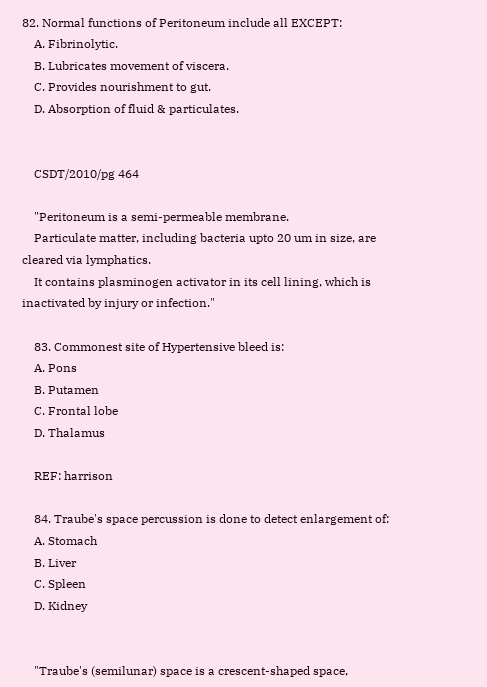82. Normal functions of Peritoneum include all EXCEPT:
    A. Fibrinolytic.
    B. Lubricates movement of viscera.
    C. Provides nourishment to gut.
    D. Absorption of fluid & particulates.


    CSDT/2010/pg 464

    "Peritoneum is a semi-permeable membrane.
    Particulate matter, including bacteria upto 20 um in size, are cleared via lymphatics.
    It contains plasminogen activator in its cell lining, which is inactivated by injury or infection."

    83. Commonest site of Hypertensive bleed is:
    A. Pons
    B. Putamen
    C. Frontal lobe
    D. Thalamus

    REF: harrison

    84. Traube's space percussion is done to detect enlargement of:
    A. Stomach
    B. Liver
    C. Spleen
    D. Kidney


    "Traube's (semilunar) space is a crescent-shaped space,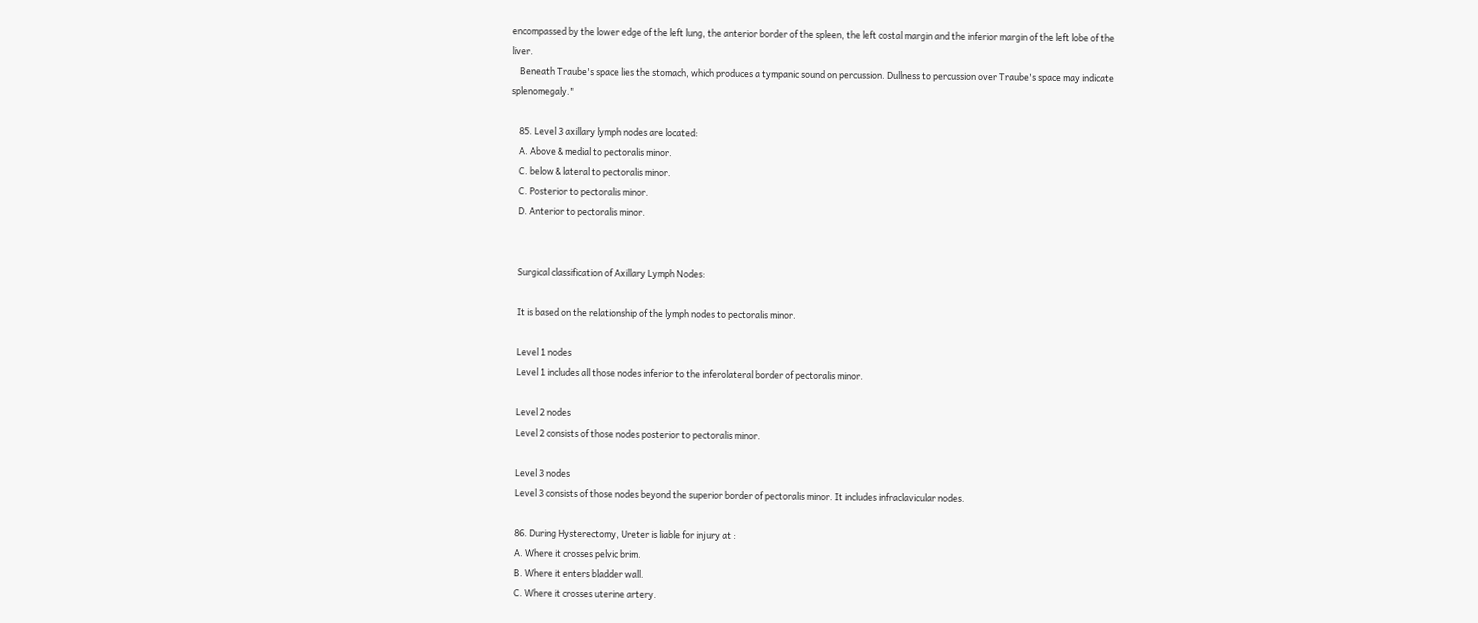encompassed by the lower edge of the left lung, the anterior border of the spleen, the left costal margin and the inferior margin of the left lobe of the liver.
    Beneath Traube's space lies the stomach, which produces a tympanic sound on percussion. Dullness to percussion over Traube's space may indicate splenomegaly."

    85. Level 3 axillary lymph nodes are located:
    A. Above & medial to pectoralis minor.
    C. below & lateral to pectoralis minor.
    C. Posterior to pectoralis minor.
    D. Anterior to pectoralis minor.


    Surgical classification of Axillary Lymph Nodes:

    It is based on the relationship of the lymph nodes to pectoralis minor.

    Level 1 nodes
    Level 1 includes all those nodes inferior to the inferolateral border of pectoralis minor.

    Level 2 nodes
    Level 2 consists of those nodes posterior to pectoralis minor.

    Level 3 nodes
    Level 3 consists of those nodes beyond the superior border of pectoralis minor. It includes infraclavicular nodes.

    86. During Hysterectomy, Ureter is liable for injury at :
    A. Where it crosses pelvic brim.
    B. Where it enters bladder wall.
    C. Where it crosses uterine artery.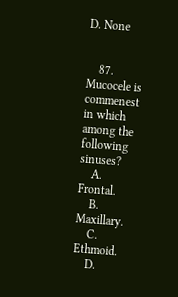D. None


    87. Mucocele is commenest in which among the following sinuses?
    A. Frontal.
    B. Maxillary.
    C. Ethmoid.
    D.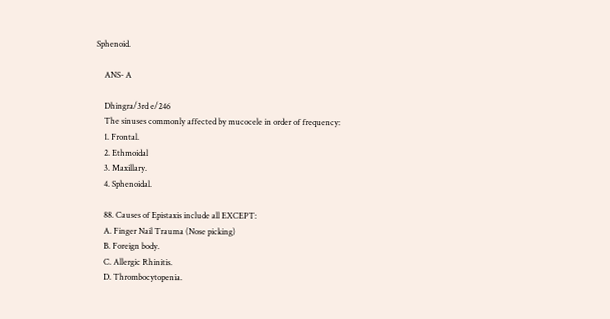Sphenoid.

    ANS- A

    Dhingra/3rd e/246
    The sinuses commonly affected by mucocele in order of frequency:
    1. Frontal.
    2. Ethmoidal
    3. Maxillary.
    4. Sphenoidal.

    88. Causes of Epistaxis include all EXCEPT:
    A. Finger Nail Trauma (Nose picking)
    B. Foreign body.
    C. Allergic Rhinitis.
    D. Thrombocytopenia.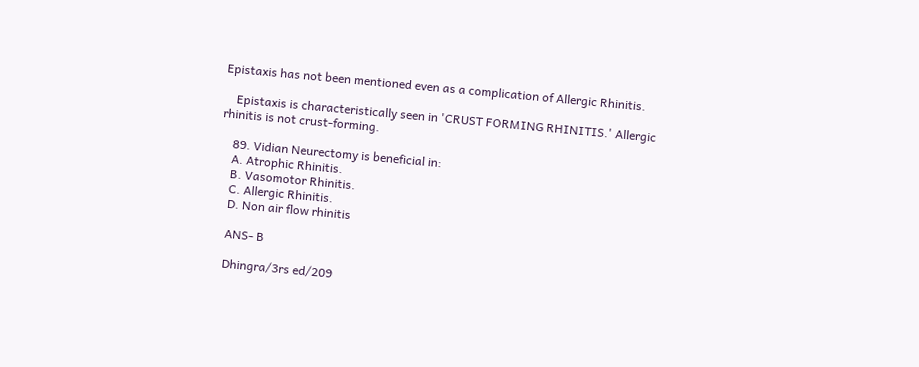Epistaxis has not been mentioned even as a complication of Allergic Rhinitis.

    Epistaxis is characteristically seen in 'CRUST FORMING RHINITIS.' Allergic rhinitis is not crust-forming.

    89. Vidian Neurectomy is beneficial in:
    A. Atrophic Rhinitis.
    B. Vasomotor Rhinitis.
    C. Allergic Rhinitis.
    D. Non air flow rhinitis

    ANS- B

    Dhingra/3rs ed/209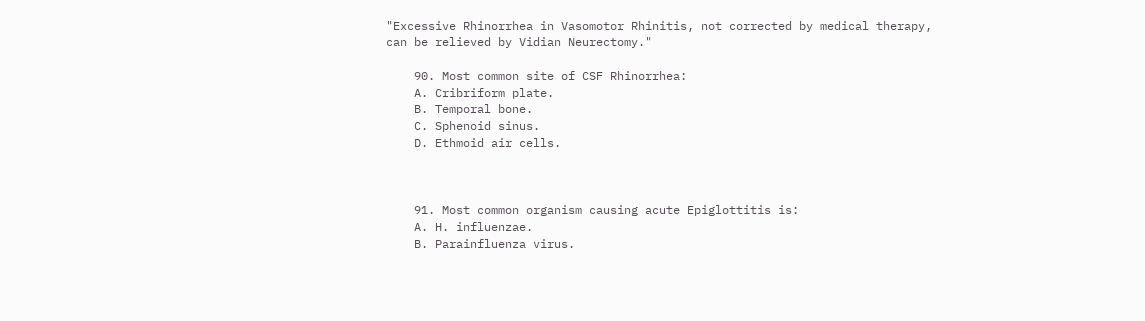"Excessive Rhinorrhea in Vasomotor Rhinitis, not corrected by medical therapy, can be relieved by Vidian Neurectomy."

    90. Most common site of CSF Rhinorrhea:
    A. Cribriform plate.
    B. Temporal bone.
    C. Sphenoid sinus.
    D. Ethmoid air cells.



    91. Most common organism causing acute Epiglottitis is:
    A. H. influenzae.
    B. Parainfluenza virus.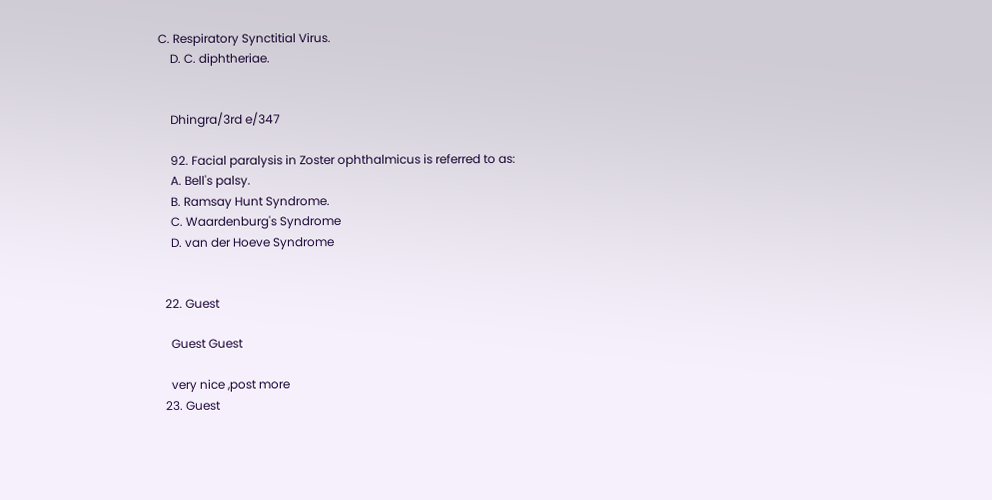C. Respiratory Synctitial Virus.
    D. C. diphtheriae.


    Dhingra/3rd e/347

    92. Facial paralysis in Zoster ophthalmicus is referred to as:
    A. Bell's palsy.
    B. Ramsay Hunt Syndrome.
    C. Waardenburg's Syndrome
    D. van der Hoeve Syndrome


  22. Guest

    Guest Guest

    very nice ,post more
  23. Guest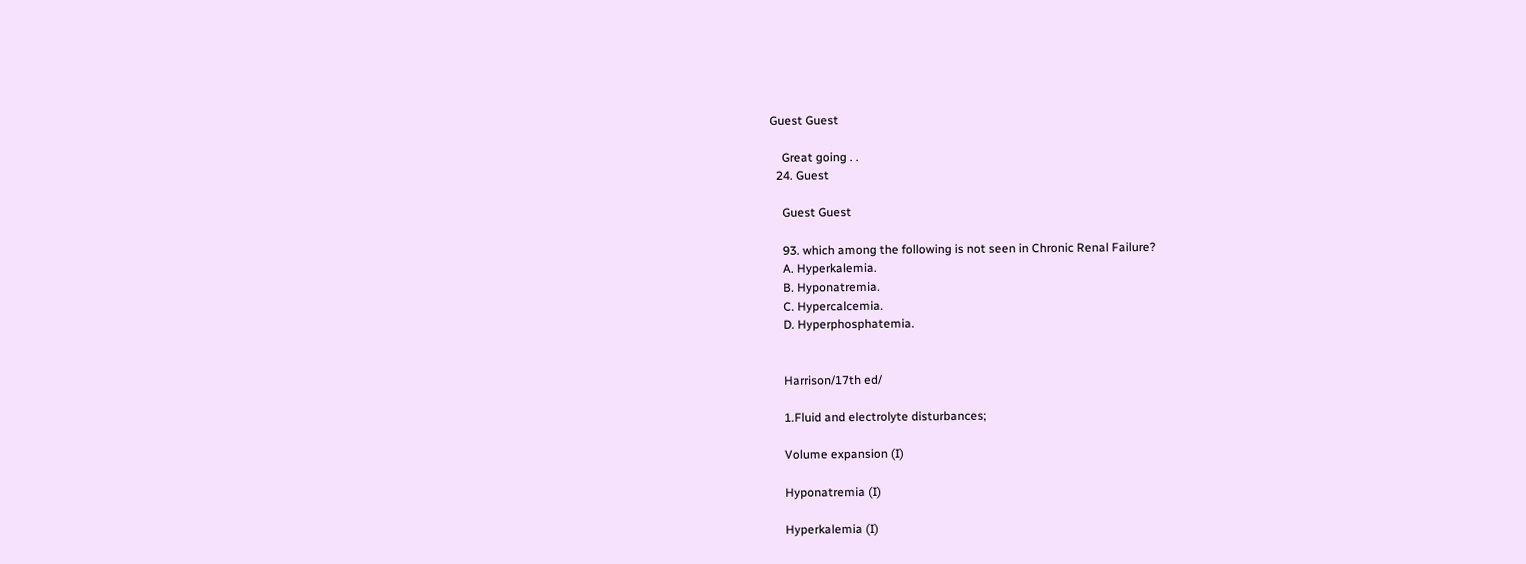Guest Guest

    Great going . .
  24. Guest

    Guest Guest

    93. which among the following is not seen in Chronic Renal Failure?
    A. Hyperkalemia.
    B. Hyponatremia.
    C. Hypercalcemia.
    D. Hyperphosphatemia.


    Harrison/17th ed/

    1.Fluid and electrolyte disturbances;

    Volume expansion (I)

    Hyponatremia (I)

    Hyperkalemia (I)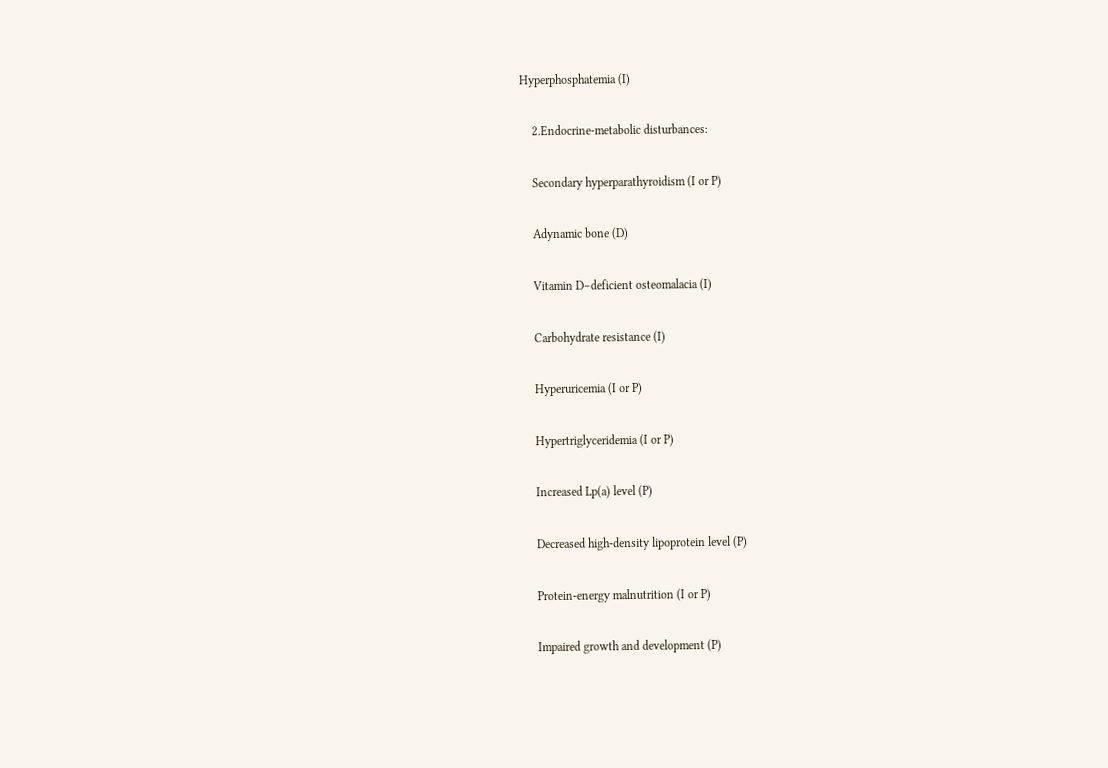Hyperphosphatemia (I)

    2.Endocrine-metabolic disturbances:

    Secondary hyperparathyroidism (I or P)

    Adynamic bone (D)

    Vitamin D–deficient osteomalacia (I)

    Carbohydrate resistance (I)

    Hyperuricemia (I or P)

    Hypertriglyceridemia (I or P)

    Increased Lp(a) level (P)

    Decreased high-density lipoprotein level (P)

    Protein-energy malnutrition (I or P)

    Impaired growth and development (P)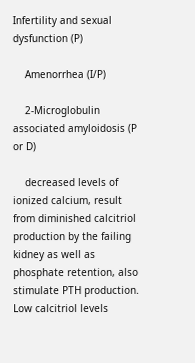Infertility and sexual dysfunction (P)

    Amenorrhea (I/P)

    2-Microglobulin associated amyloidosis (P or D)

    decreased levels of ionized calcium, result from diminished calcitriol production by the failing kidney as well as phosphate retention, also stimulate PTH production. Low calcitriol levels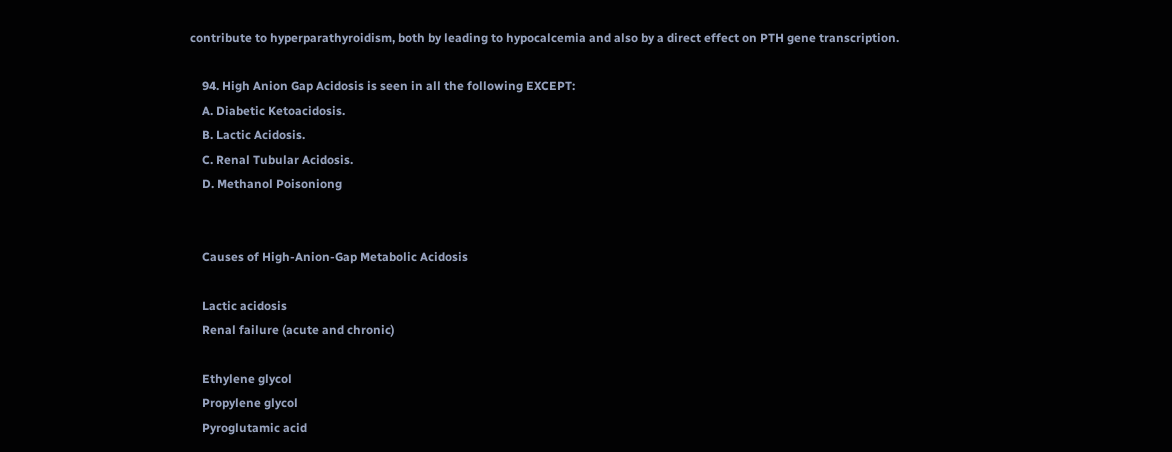contribute to hyperparathyroidism, both by leading to hypocalcemia and also by a direct effect on PTH gene transcription.

    94. High Anion Gap Acidosis is seen in all the following EXCEPT:
    A. Diabetic Ketoacidosis.
    B. Lactic Acidosis.
    C. Renal Tubular Acidosis.
    D. Methanol Poisoniong


    Causes of High-Anion-Gap Metabolic Acidosis

    Lactic acidosis
    Renal failure (acute and chronic)

    Ethylene glycol
    Propylene glycol
    Pyroglutamic acid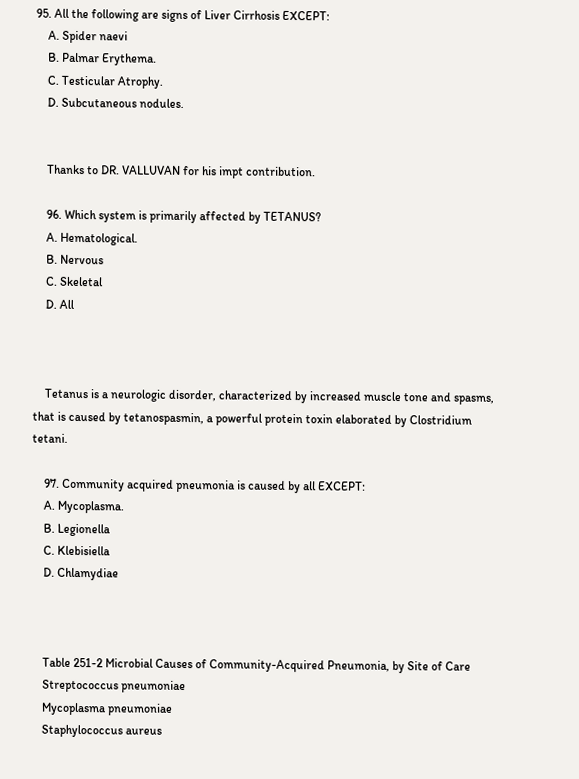95. All the following are signs of Liver Cirrhosis EXCEPT:
    A. Spider naevi
    B. Palmar Erythema.
    C. Testicular Atrophy.
    D. Subcutaneous nodules.


    Thanks to DR. VALLUVAN for his impt contribution.

    96. Which system is primarily affected by TETANUS?
    A. Hematological.
    B. Nervous
    C. Skeletal
    D. All



    Tetanus is a neurologic disorder, characterized by increased muscle tone and spasms, that is caused by tetanospasmin, a powerful protein toxin elaborated by Clostridium tetani.

    97. Community acquired pneumonia is caused by all EXCEPT:
    A. Mycoplasma.
    B. Legionella
    C. Klebisiella
    D. Chlamydiae



    Table 251-2 Microbial Causes of Community-Acquired Pneumonia, by Site of Care
    Streptococcus pneumoniae
    Mycoplasma pneumoniae
    Staphylococcus aureus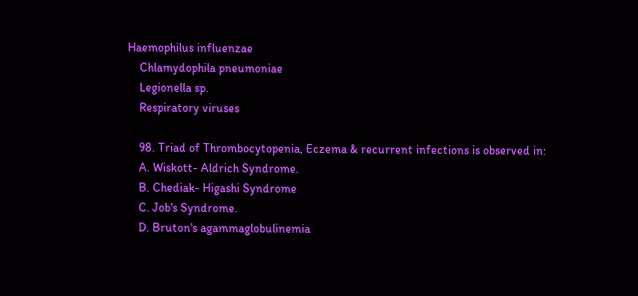Haemophilus influenzae
    Chlamydophila pneumoniae
    Legionella sp.
    Respiratory viruses

    98. Triad of Thrombocytopenia, Eczema & recurrent infections is observed in:
    A. Wiskott- Aldrich Syndrome.
    B. Chediak- Higashi Syndrome
    C. Job's Syndrome.
    D. Bruton's agammaglobulinemia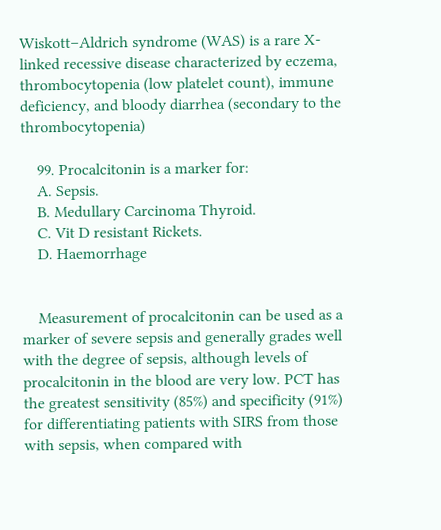Wiskott–Aldrich syndrome (WAS) is a rare X-linked recessive disease characterized by eczema, thrombocytopenia (low platelet count), immune deficiency, and bloody diarrhea (secondary to the thrombocytopenia)

    99. Procalcitonin is a marker for:
    A. Sepsis.
    B. Medullary Carcinoma Thyroid.
    C. Vit D resistant Rickets.
    D. Haemorrhage


    Measurement of procalcitonin can be used as a marker of severe sepsis and generally grades well with the degree of sepsis, although levels of procalcitonin in the blood are very low. PCT has the greatest sensitivity (85%) and specificity (91%) for differentiating patients with SIRS from those with sepsis, when compared with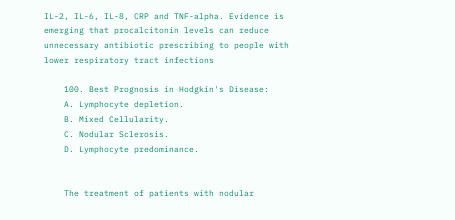IL-2, IL-6, IL-8, CRP and TNF-alpha. Evidence is emerging that procalcitonin levels can reduce unnecessary antibiotic prescribing to people with lower respiratory tract infections

    100. Best Prognosis in Hodgkin's Disease:
    A. Lymphocyte depletion.
    B. Mixed Cellularity.
    C. Nodular Sclerosis.
    D. Lymphocyte predominance.


    The treatment of patients with nodular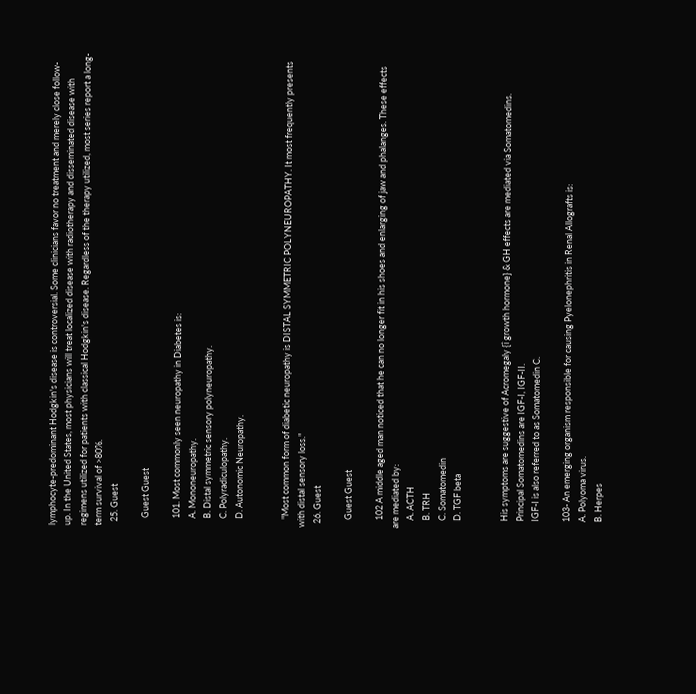lymphocyte-predominant Hodgkin's disease is controversial. Some clinicians favor no treatment and merely close follow-up. In the United States, most physicians will treat localized disease with radiotherapy and disseminated disease with regimens utilized for patients with classical Hodgkin's disease. Regardless of the therapy utilized, most series report a long-term survival of >80%.
  25. Guest

    Guest Guest

    101. Most commonly seen neuropathy in Diabetes is:
    A. Mononeuropathy.
    B. Distal symmetric sensory polyneuropathy.
    C. Polyradiculopathy.
    D. Autonomic Neuropathy.


    "Most common form of diabetic neuropathy is DISTAL SYMMETRIC POLYNEUROPATHY. It most frequently presents with distal sensory loss."
  26. Guest

    Guest Guest

    102 A middle aged man noticed that he can no longer fit in his shoes and enlarging of jaw and phalanges. These effects are mediated by:
    A. ACTH
    B. TRH
    C. Somatomedin
    D. TGF beta


    His symptoms are suggestive of Acromegaly {î growth hormone} & GH effects are mediated via Somatomedins.
    Principal Somatomedins are IGF-I, IGF-II.
    IGF-I is also referred to as Somatomedin C.

    103- An emerging organism responsible for causing Pyelonephritis in Renal Allografts is:
    A. Polyoma virus.
    B. Herpes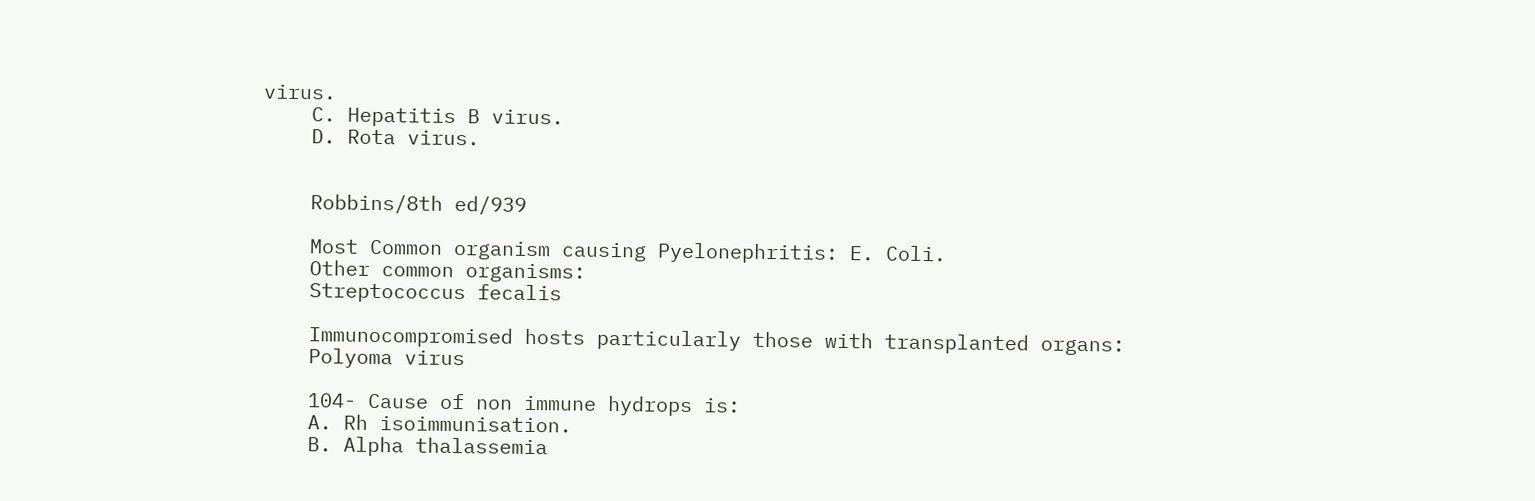virus.
    C. Hepatitis B virus.
    D. Rota virus.


    Robbins/8th ed/939

    Most Common organism causing Pyelonephritis: E. Coli.
    Other common organisms:
    Streptococcus fecalis

    Immunocompromised hosts particularly those with transplanted organs:
    Polyoma virus

    104- Cause of non immune hydrops is:
    A. Rh isoimmunisation.
    B. Alpha thalassemia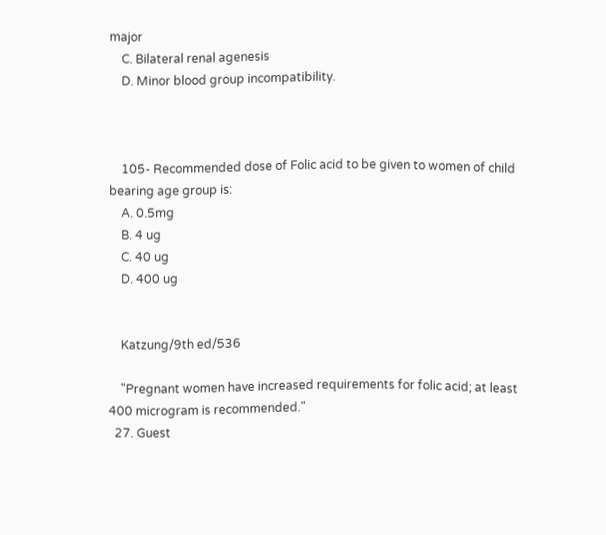major
    C. Bilateral renal agenesis
    D. Minor blood group incompatibility.



    105- Recommended dose of Folic acid to be given to women of child bearing age group is:
    A. 0.5mg
    B. 4 ug
    C. 40 ug
    D. 400 ug


    Katzung/9th ed/536

    "Pregnant women have increased requirements for folic acid; at least 400 microgram is recommended."
  27. Guest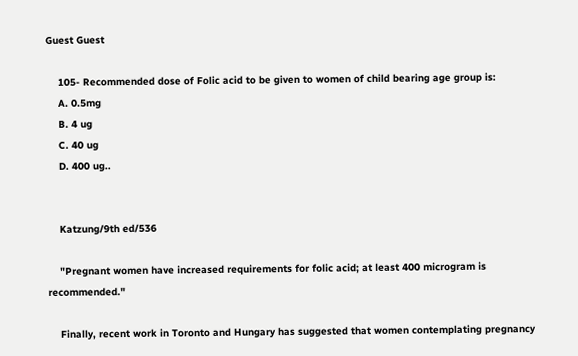Guest Guest

    105- Recommended dose of Folic acid to be given to women of child bearing age group is:
    A. 0.5mg
    B. 4 ug
    C. 40 ug
    D. 400 ug..


    Katzung/9th ed/536

    "Pregnant women have increased requirements for folic acid; at least 400 microgram is recommended."

    Finally, recent work in Toronto and Hungary has suggested that women contemplating pregnancy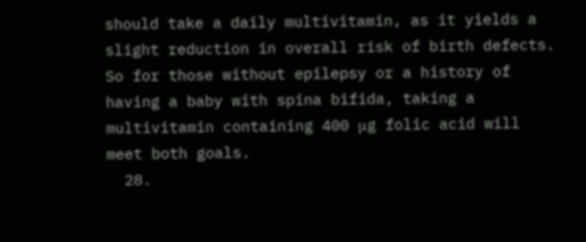should take a daily multivitamin, as it yields a slight reduction in overall risk of birth defects. So for those without epilepsy or a history of having a baby with spina bifida, taking a multivitamin containing 400 μg folic acid will meet both goals.
  28.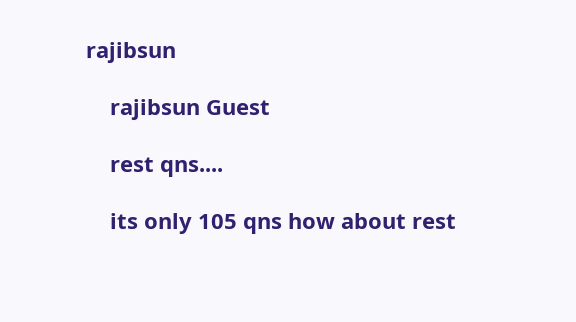rajibsun

    rajibsun Guest

    rest qns....

    its only 105 qns how about rest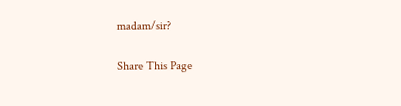madam/sir?

Share This Page